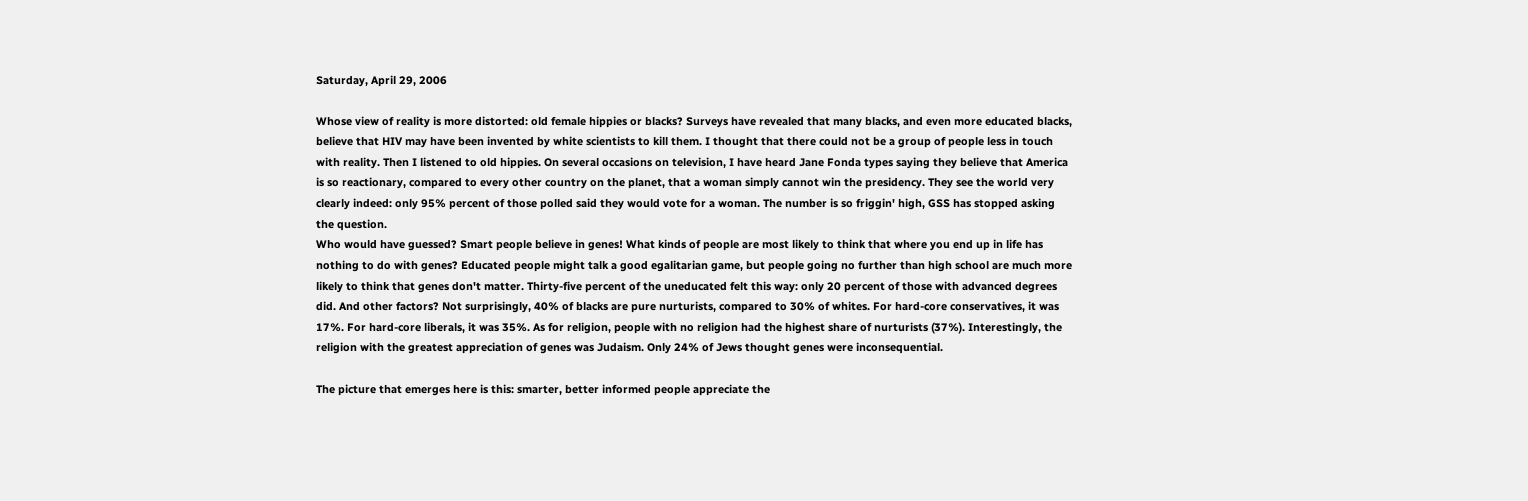Saturday, April 29, 2006

Whose view of reality is more distorted: old female hippies or blacks? Surveys have revealed that many blacks, and even more educated blacks, believe that HIV may have been invented by white scientists to kill them. I thought that there could not be a group of people less in touch with reality. Then I listened to old hippies. On several occasions on television, I have heard Jane Fonda types saying they believe that America is so reactionary, compared to every other country on the planet, that a woman simply cannot win the presidency. They see the world very clearly indeed: only 95% percent of those polled said they would vote for a woman. The number is so friggin' high, GSS has stopped asking the question.
Who would have guessed? Smart people believe in genes! What kinds of people are most likely to think that where you end up in life has nothing to do with genes? Educated people might talk a good egalitarian game, but people going no further than high school are much more likely to think that genes don't matter. Thirty-five percent of the uneducated felt this way: only 20 percent of those with advanced degrees did. And other factors? Not surprisingly, 40% of blacks are pure nurturists, compared to 30% of whites. For hard-core conservatives, it was 17%. For hard-core liberals, it was 35%. As for religion, people with no religion had the highest share of nurturists (37%). Interestingly, the religion with the greatest appreciation of genes was Judaism. Only 24% of Jews thought genes were inconsequential.

The picture that emerges here is this: smarter, better informed people appreciate the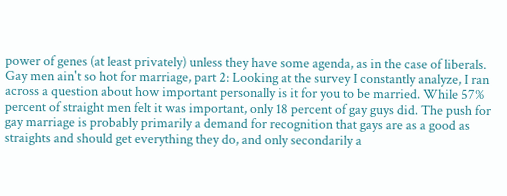power of genes (at least privately) unless they have some agenda, as in the case of liberals.
Gay men ain't so hot for marriage, part 2: Looking at the survey I constantly analyze, I ran across a question about how important personally is it for you to be married. While 57% percent of straight men felt it was important, only 18 percent of gay guys did. The push for gay marriage is probably primarily a demand for recognition that gays are as a good as straights and should get everything they do, and only secondarily a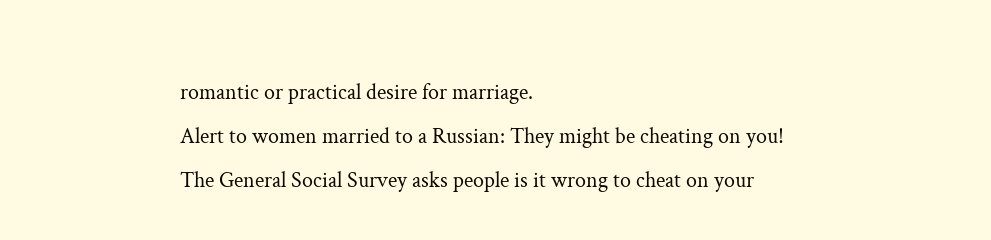romantic or practical desire for marriage.
Alert to women married to a Russian: They might be cheating on you! The General Social Survey asks people is it wrong to cheat on your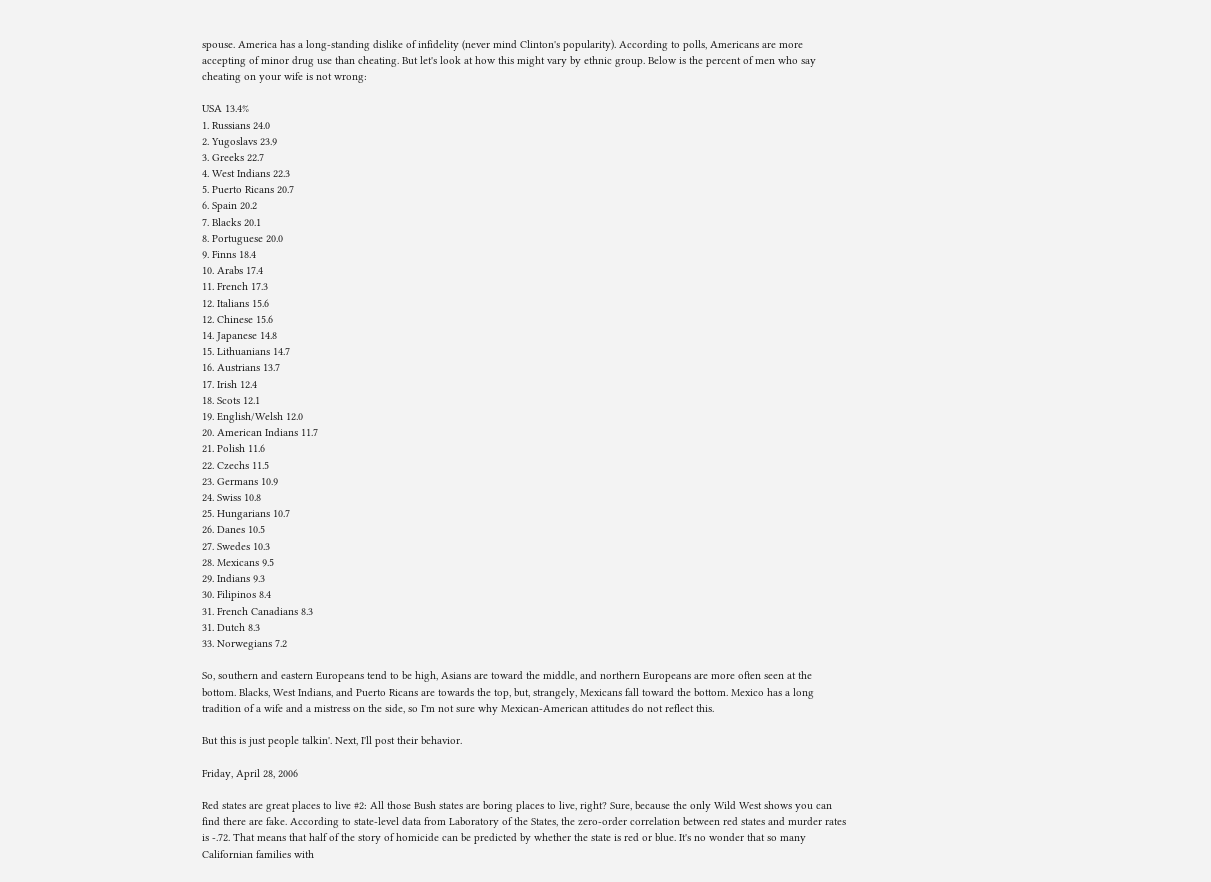spouse. America has a long-standing dislike of infidelity (never mind Clinton's popularity). According to polls, Americans are more accepting of minor drug use than cheating. But let's look at how this might vary by ethnic group. Below is the percent of men who say cheating on your wife is not wrong:

USA 13.4%
1. Russians 24.0
2. Yugoslavs 23.9
3. Greeks 22.7
4. West Indians 22.3
5. Puerto Ricans 20.7
6. Spain 20.2
7. Blacks 20.1
8. Portuguese 20.0
9. Finns 18.4
10. Arabs 17.4
11. French 17.3
12. Italians 15.6
12. Chinese 15.6
14. Japanese 14.8
15. Lithuanians 14.7
16. Austrians 13.7
17. Irish 12.4
18. Scots 12.1
19. English/Welsh 12.0
20. American Indians 11.7
21. Polish 11.6
22. Czechs 11.5
23. Germans 10.9
24. Swiss 10.8
25. Hungarians 10.7
26. Danes 10.5
27. Swedes 10.3
28. Mexicans 9.5
29. Indians 9.3
30. Filipinos 8.4
31. French Canadians 8.3
31. Dutch 8.3
33. Norwegians 7.2

So, southern and eastern Europeans tend to be high, Asians are toward the middle, and northern Europeans are more often seen at the bottom. Blacks, West Indians, and Puerto Ricans are towards the top, but, strangely, Mexicans fall toward the bottom. Mexico has a long tradition of a wife and a mistress on the side, so I'm not sure why Mexican-American attitudes do not reflect this.

But this is just people talkin'. Next, I'll post their behavior.

Friday, April 28, 2006

Red states are great places to live #2: All those Bush states are boring places to live, right? Sure, because the only Wild West shows you can find there are fake. According to state-level data from Laboratory of the States, the zero-order correlation between red states and murder rates is -.72. That means that half of the story of homicide can be predicted by whether the state is red or blue. It's no wonder that so many Californian families with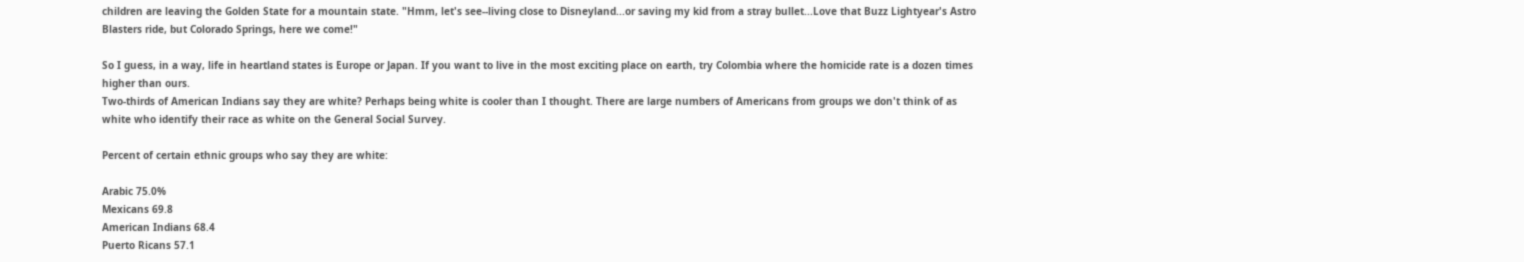children are leaving the Golden State for a mountain state. "Hmm, let's see--living close to Disneyland...or saving my kid from a stray bullet...Love that Buzz Lightyear's Astro Blasters ride, but Colorado Springs, here we come!"

So I guess, in a way, life in heartland states is Europe or Japan. If you want to live in the most exciting place on earth, try Colombia where the homicide rate is a dozen times higher than ours.
Two-thirds of American Indians say they are white? Perhaps being white is cooler than I thought. There are large numbers of Americans from groups we don't think of as white who identify their race as white on the General Social Survey.

Percent of certain ethnic groups who say they are white:

Arabic 75.0%
Mexicans 69.8
American Indians 68.4
Puerto Ricans 57.1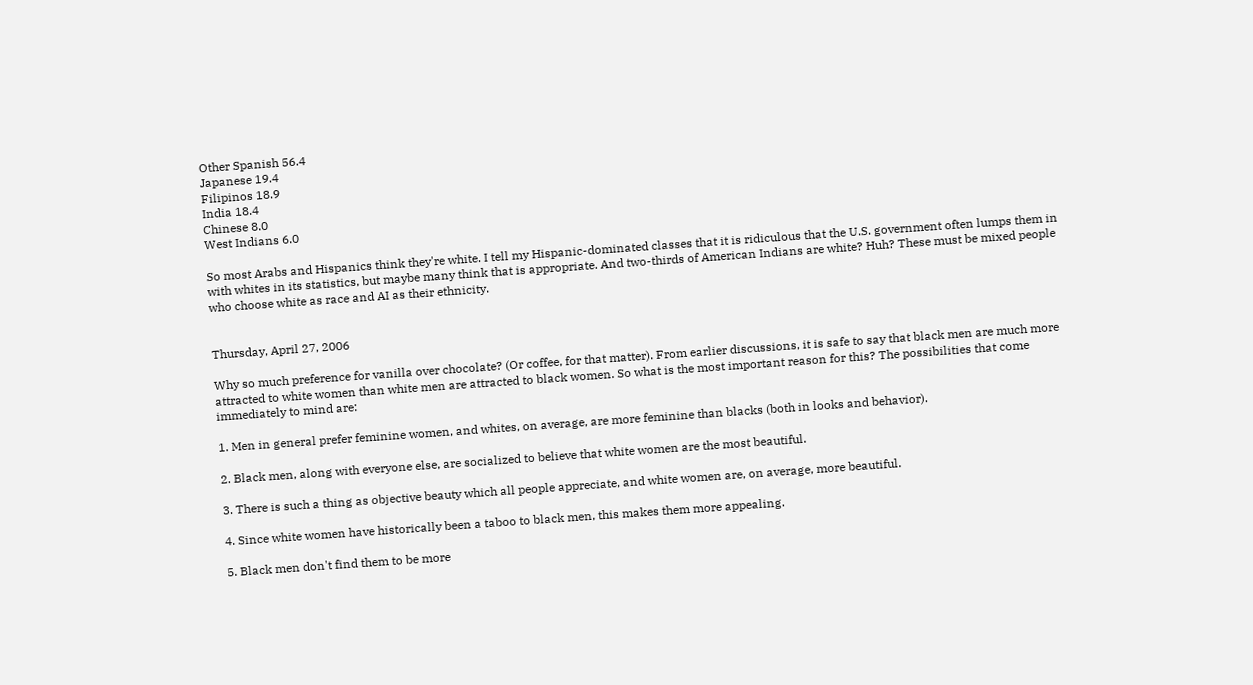Other Spanish 56.4
Japanese 19.4
Filipinos 18.9
India 18.4
Chinese 8.0
West Indians 6.0

So most Arabs and Hispanics think they're white. I tell my Hispanic-dominated classes that it is ridiculous that the U.S. government often lumps them in with whites in its statistics, but maybe many think that is appropriate. And two-thirds of American Indians are white? Huh? These must be mixed people who choose white as race and AI as their ethnicity.


Thursday, April 27, 2006

Why so much preference for vanilla over chocolate? (Or coffee, for that matter). From earlier discussions, it is safe to say that black men are much more attracted to white women than white men are attracted to black women. So what is the most important reason for this? The possibilities that come immediately to mind are:

1. Men in general prefer feminine women, and whites, on average, are more feminine than blacks (both in looks and behavior).

2. Black men, along with everyone else, are socialized to believe that white women are the most beautiful.

3. There is such a thing as objective beauty which all people appreciate, and white women are, on average, more beautiful.

4. Since white women have historically been a taboo to black men, this makes them more appealing.

5. Black men don't find them to be more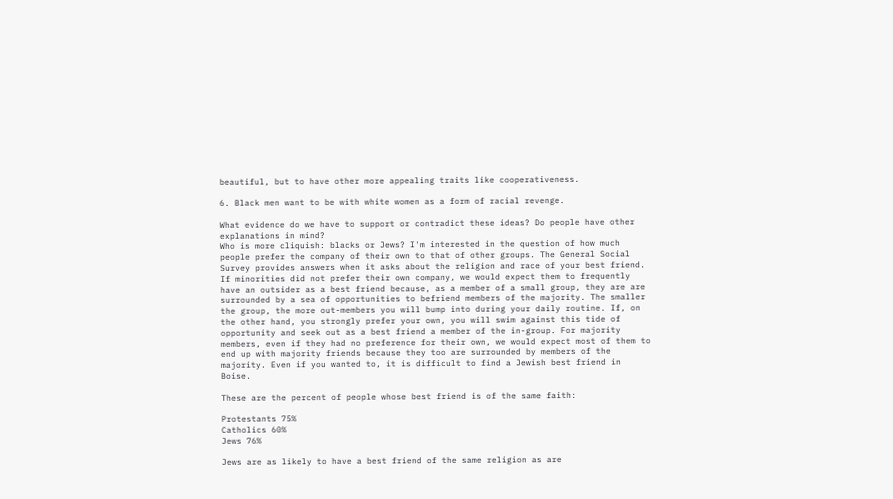beautiful, but to have other more appealing traits like cooperativeness.

6. Black men want to be with white women as a form of racial revenge.

What evidence do we have to support or contradict these ideas? Do people have other explanations in mind?
Who is more cliquish: blacks or Jews? I'm interested in the question of how much people prefer the company of their own to that of other groups. The General Social Survey provides answers when it asks about the religion and race of your best friend. If minorities did not prefer their own company, we would expect them to frequently have an outsider as a best friend because, as a member of a small group, they are are surrounded by a sea of opportunities to befriend members of the majority. The smaller the group, the more out-members you will bump into during your daily routine. If, on the other hand, you strongly prefer your own, you will swim against this tide of opportunity and seek out as a best friend a member of the in-group. For majority members, even if they had no preference for their own, we would expect most of them to end up with majority friends because they too are surrounded by members of the majority. Even if you wanted to, it is difficult to find a Jewish best friend in Boise.

These are the percent of people whose best friend is of the same faith:

Protestants 75%
Catholics 60%
Jews 76%

Jews are as likely to have a best friend of the same religion as are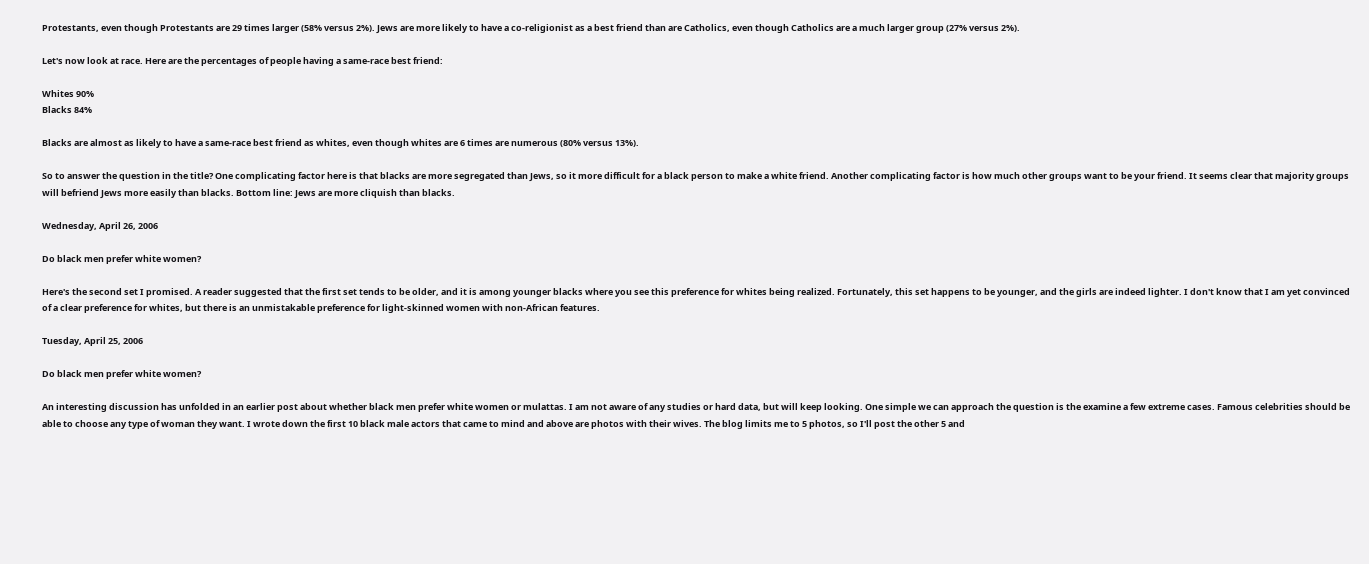Protestants, even though Protestants are 29 times larger (58% versus 2%). Jews are more likely to have a co-religionist as a best friend than are Catholics, even though Catholics are a much larger group (27% versus 2%).

Let's now look at race. Here are the percentages of people having a same-race best friend:

Whites 90%
Blacks 84%

Blacks are almost as likely to have a same-race best friend as whites, even though whites are 6 times are numerous (80% versus 13%).

So to answer the question in the title? One complicating factor here is that blacks are more segregated than Jews, so it more difficult for a black person to make a white friend. Another complicating factor is how much other groups want to be your friend. It seems clear that majority groups will befriend Jews more easily than blacks. Bottom line: Jews are more cliquish than blacks.

Wednesday, April 26, 2006

Do black men prefer white women?

Here's the second set I promised. A reader suggested that the first set tends to be older, and it is among younger blacks where you see this preference for whites being realized. Fortunately, this set happens to be younger, and the girls are indeed lighter. I don't know that I am yet convinced of a clear preference for whites, but there is an unmistakable preference for light-skinned women with non-African features.

Tuesday, April 25, 2006

Do black men prefer white women?

An interesting discussion has unfolded in an earlier post about whether black men prefer white women or mulattas. I am not aware of any studies or hard data, but will keep looking. One simple we can approach the question is the examine a few extreme cases. Famous celebrities should be able to choose any type of woman they want. I wrote down the first 10 black male actors that came to mind and above are photos with their wives. The blog limits me to 5 photos, so I'll post the other 5 and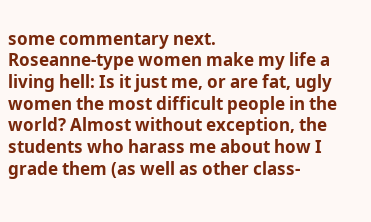some commentary next.
Roseanne-type women make my life a living hell: Is it just me, or are fat, ugly women the most difficult people in the world? Almost without exception, the students who harass me about how I grade them (as well as other class-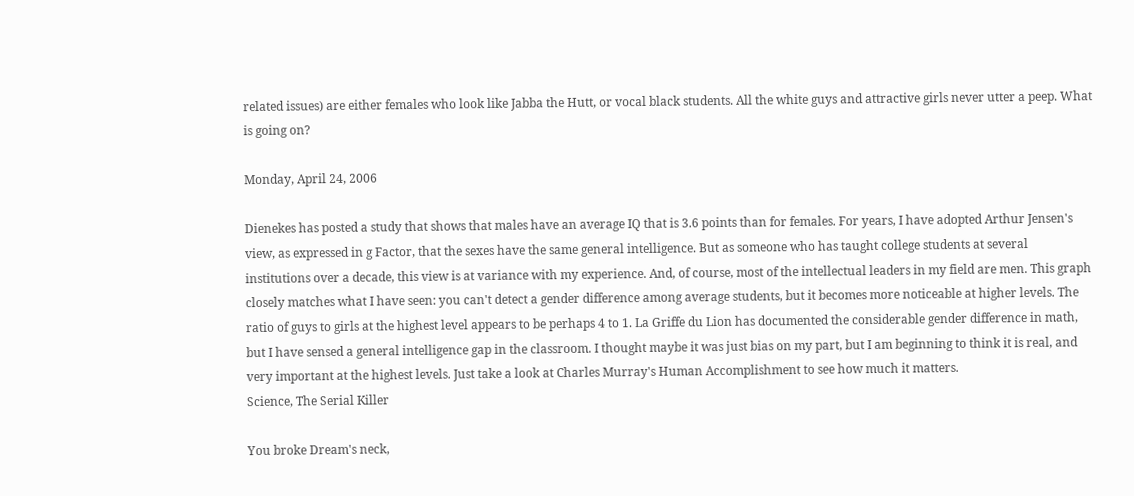related issues) are either females who look like Jabba the Hutt, or vocal black students. All the white guys and attractive girls never utter a peep. What is going on?

Monday, April 24, 2006

Dienekes has posted a study that shows that males have an average IQ that is 3.6 points than for females. For years, I have adopted Arthur Jensen's view, as expressed in g Factor, that the sexes have the same general intelligence. But as someone who has taught college students at several institutions over a decade, this view is at variance with my experience. And, of course, most of the intellectual leaders in my field are men. This graph closely matches what I have seen: you can't detect a gender difference among average students, but it becomes more noticeable at higher levels. The ratio of guys to girls at the highest level appears to be perhaps 4 to 1. La Griffe du Lion has documented the considerable gender difference in math, but I have sensed a general intelligence gap in the classroom. I thought maybe it was just bias on my part, but I am beginning to think it is real, and very important at the highest levels. Just take a look at Charles Murray's Human Accomplishment to see how much it matters.
Science, The Serial Killer

You broke Dream's neck,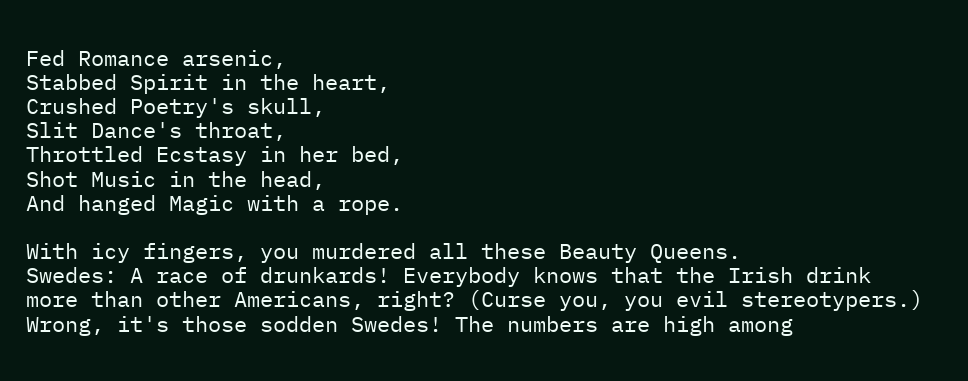Fed Romance arsenic,
Stabbed Spirit in the heart,
Crushed Poetry's skull,
Slit Dance's throat,
Throttled Ecstasy in her bed,
Shot Music in the head,
And hanged Magic with a rope.

With icy fingers, you murdered all these Beauty Queens.
Swedes: A race of drunkards! Everybody knows that the Irish drink more than other Americans, right? (Curse you, you evil stereotypers.) Wrong, it's those sodden Swedes! The numbers are high among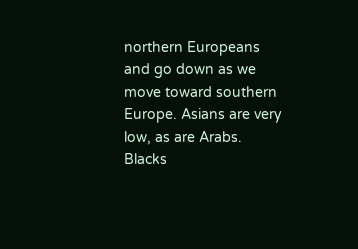northern Europeans and go down as we move toward southern Europe. Asians are very low, as are Arabs. Blacks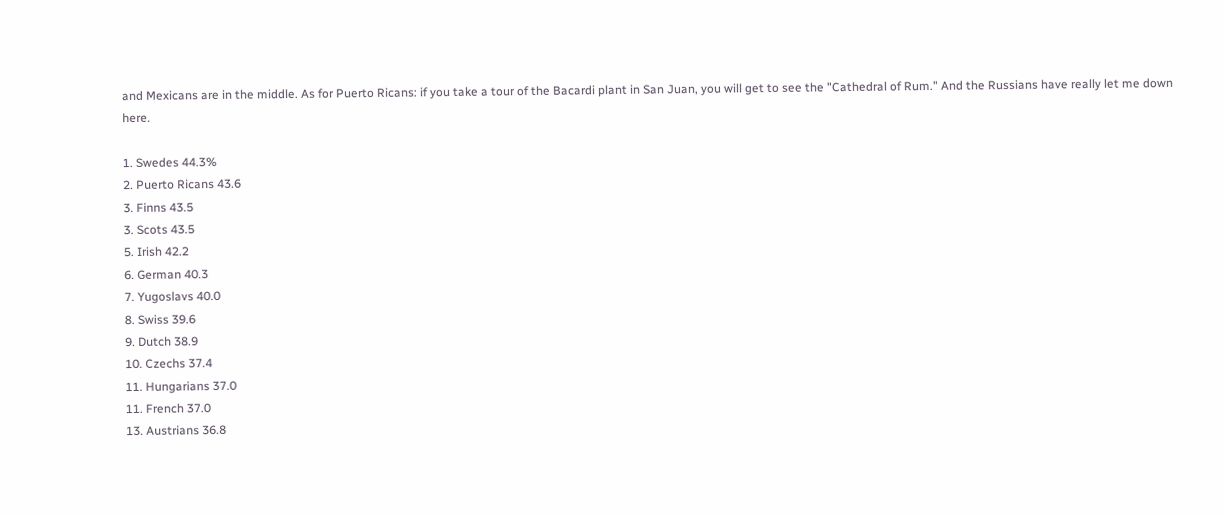and Mexicans are in the middle. As for Puerto Ricans: if you take a tour of the Bacardi plant in San Juan, you will get to see the "Cathedral of Rum." And the Russians have really let me down here.

1. Swedes 44.3%
2. Puerto Ricans 43.6
3. Finns 43.5
3. Scots 43.5
5. Irish 42.2
6. German 40.3
7. Yugoslavs 40.0
8. Swiss 39.6
9. Dutch 38.9
10. Czechs 37.4
11. Hungarians 37.0
11. French 37.0
13. Austrians 36.8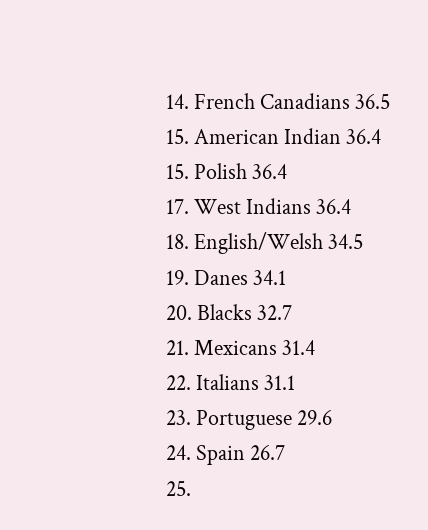14. French Canadians 36.5
15. American Indian 36.4
15. Polish 36.4
17. West Indians 36.4
18. English/Welsh 34.5
19. Danes 34.1
20. Blacks 32.7
21. Mexicans 31.4
22. Italians 31.1
23. Portuguese 29.6
24. Spain 26.7
25.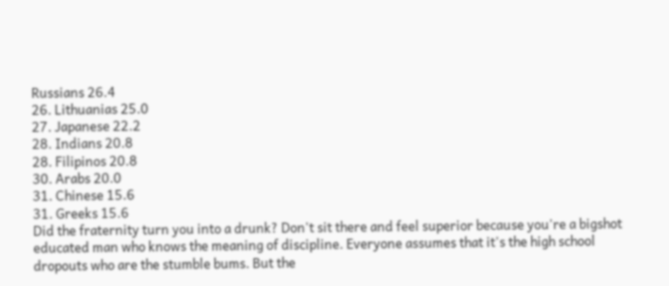Russians 26.4
26. Lithuanias 25.0
27. Japanese 22.2
28. Indians 20.8
28. Filipinos 20.8
30. Arabs 20.0
31. Chinese 15.6
31. Greeks 15.6
Did the fraternity turn you into a drunk? Don't sit there and feel superior because you're a bigshot educated man who knows the meaning of discipline. Everyone assumes that it's the high school dropouts who are the stumble bums. But the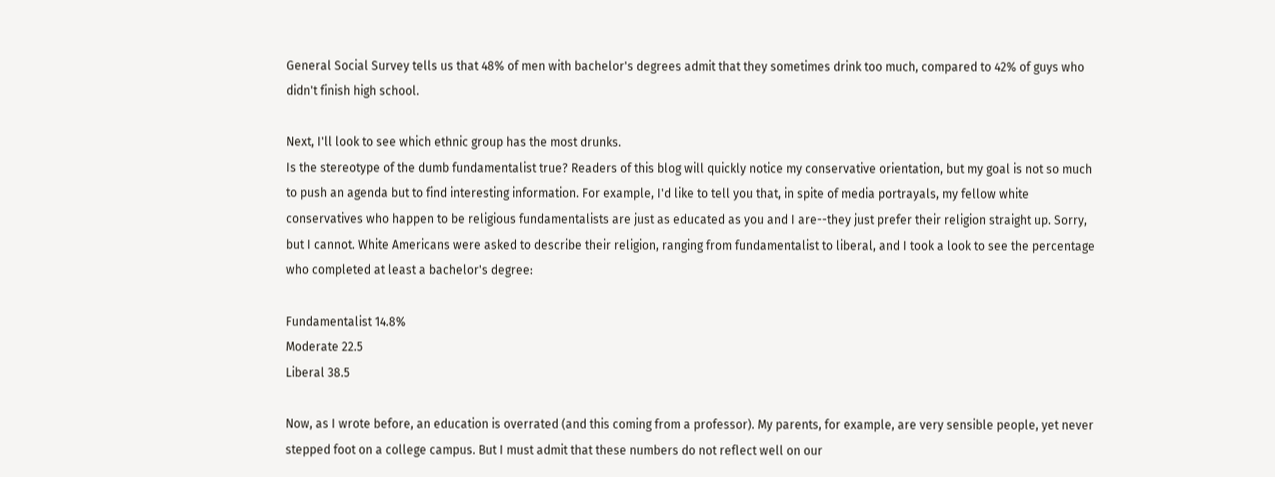General Social Survey tells us that 48% of men with bachelor's degrees admit that they sometimes drink too much, compared to 42% of guys who didn't finish high school.

Next, I'll look to see which ethnic group has the most drunks.
Is the stereotype of the dumb fundamentalist true? Readers of this blog will quickly notice my conservative orientation, but my goal is not so much to push an agenda but to find interesting information. For example, I'd like to tell you that, in spite of media portrayals, my fellow white conservatives who happen to be religious fundamentalists are just as educated as you and I are--they just prefer their religion straight up. Sorry, but I cannot. White Americans were asked to describe their religion, ranging from fundamentalist to liberal, and I took a look to see the percentage who completed at least a bachelor's degree:

Fundamentalist 14.8%
Moderate 22.5
Liberal 38.5

Now, as I wrote before, an education is overrated (and this coming from a professor). My parents, for example, are very sensible people, yet never stepped foot on a college campus. But I must admit that these numbers do not reflect well on our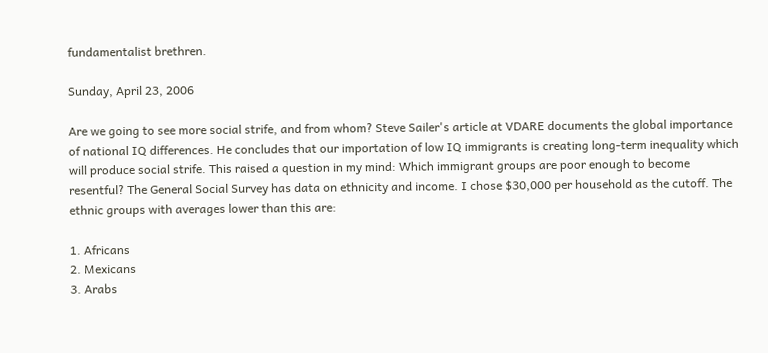fundamentalist brethren.

Sunday, April 23, 2006

Are we going to see more social strife, and from whom? Steve Sailer's article at VDARE documents the global importance of national IQ differences. He concludes that our importation of low IQ immigrants is creating long-term inequality which will produce social strife. This raised a question in my mind: Which immigrant groups are poor enough to become resentful? The General Social Survey has data on ethnicity and income. I chose $30,000 per household as the cutoff. The ethnic groups with averages lower than this are:

1. Africans
2. Mexicans
3. Arabs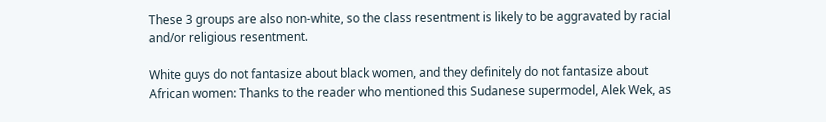These 3 groups are also non-white, so the class resentment is likely to be aggravated by racial and/or religious resentment.

White guys do not fantasize about black women, and they definitely do not fantasize about African women: Thanks to the reader who mentioned this Sudanese supermodel, Alek Wek, as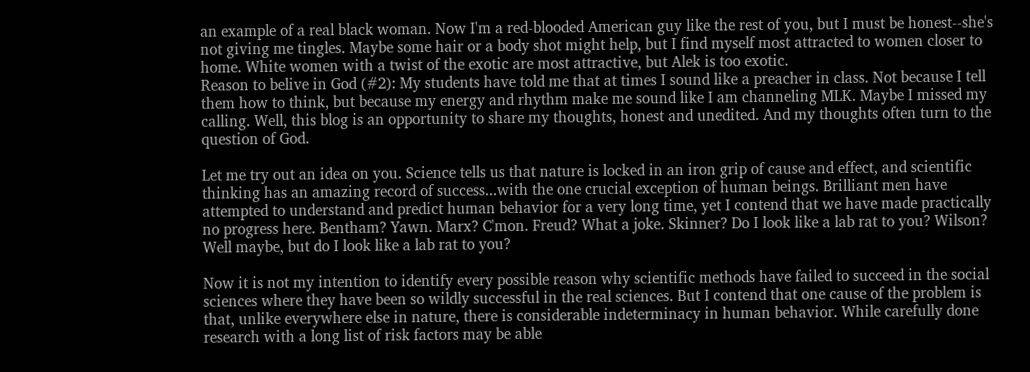an example of a real black woman. Now I'm a red-blooded American guy like the rest of you, but I must be honest--she's not giving me tingles. Maybe some hair or a body shot might help, but I find myself most attracted to women closer to home. White women with a twist of the exotic are most attractive, but Alek is too exotic.
Reason to belive in God (#2): My students have told me that at times I sound like a preacher in class. Not because I tell them how to think, but because my energy and rhythm make me sound like I am channeling MLK. Maybe I missed my calling. Well, this blog is an opportunity to share my thoughts, honest and unedited. And my thoughts often turn to the question of God.

Let me try out an idea on you. Science tells us that nature is locked in an iron grip of cause and effect, and scientific thinking has an amazing record of success...with the one crucial exception of human beings. Brilliant men have attempted to understand and predict human behavior for a very long time, yet I contend that we have made practically no progress here. Bentham? Yawn. Marx? C'mon. Freud? What a joke. Skinner? Do I look like a lab rat to you? Wilson? Well maybe, but do I look like a lab rat to you?

Now it is not my intention to identify every possible reason why scientific methods have failed to succeed in the social sciences where they have been so wildly successful in the real sciences. But I contend that one cause of the problem is that, unlike everywhere else in nature, there is considerable indeterminacy in human behavior. While carefully done research with a long list of risk factors may be able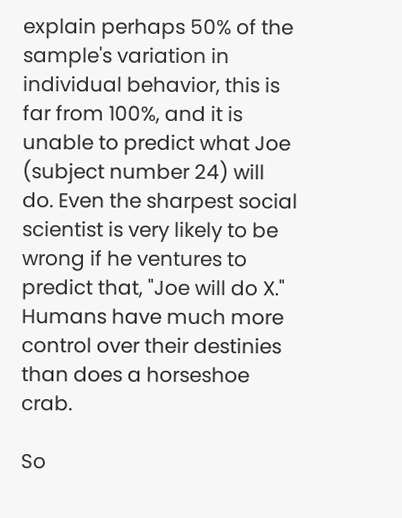explain perhaps 50% of the sample's variation in individual behavior, this is far from 100%, and it is unable to predict what Joe (subject number 24) will do. Even the sharpest social scientist is very likely to be wrong if he ventures to predict that, "Joe will do X." Humans have much more control over their destinies than does a horseshoe crab.

So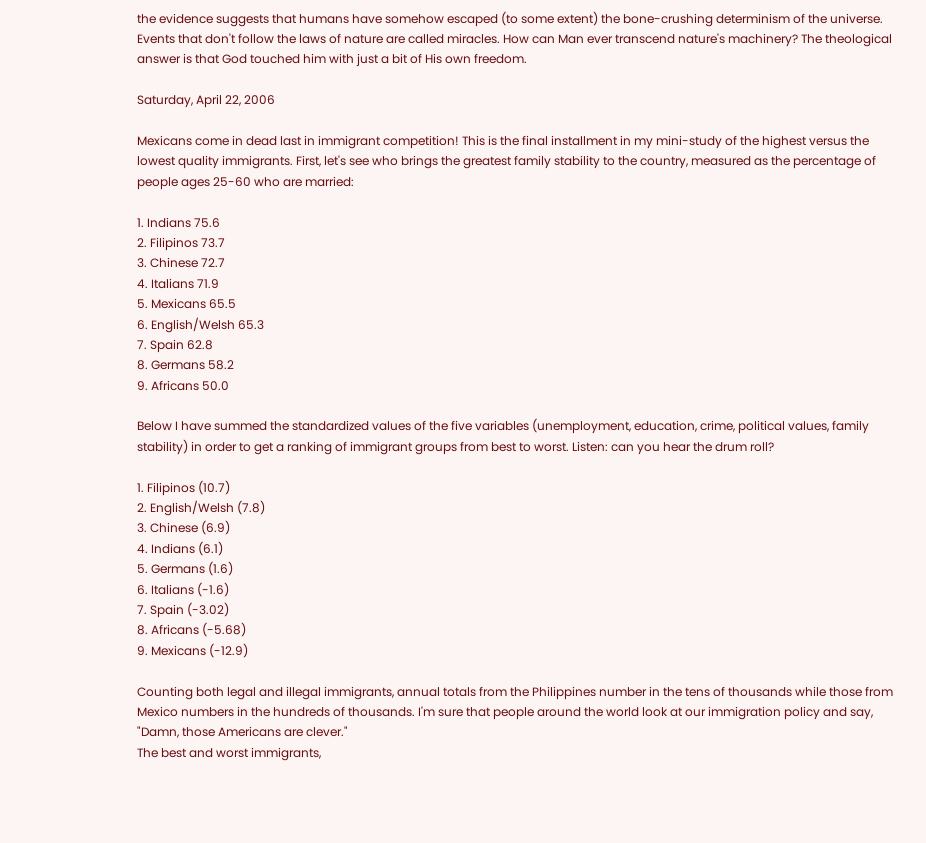the evidence suggests that humans have somehow escaped (to some extent) the bone-crushing determinism of the universe. Events that don't follow the laws of nature are called miracles. How can Man ever transcend nature's machinery? The theological answer is that God touched him with just a bit of His own freedom.

Saturday, April 22, 2006

Mexicans come in dead last in immigrant competition! This is the final installment in my mini-study of the highest versus the lowest quality immigrants. First, let's see who brings the greatest family stability to the country, measured as the percentage of people ages 25-60 who are married:

1. Indians 75.6
2. Filipinos 73.7
3. Chinese 72.7
4. Italians 71.9
5. Mexicans 65.5
6. English/Welsh 65.3
7. Spain 62.8
8. Germans 58.2
9. Africans 50.0

Below I have summed the standardized values of the five variables (unemployment, education, crime, political values, family stability) in order to get a ranking of immigrant groups from best to worst. Listen: can you hear the drum roll?

1. Filipinos (10.7)
2. English/Welsh (7.8)
3. Chinese (6.9)
4. Indians (6.1)
5. Germans (1.6)
6. Italians (-1.6)
7. Spain (-3.02)
8. Africans (-5.68)
9. Mexicans (-12.9)

Counting both legal and illegal immigrants, annual totals from the Philippines number in the tens of thousands while those from Mexico numbers in the hundreds of thousands. I'm sure that people around the world look at our immigration policy and say, "Damn, those Americans are clever."
The best and worst immigrants,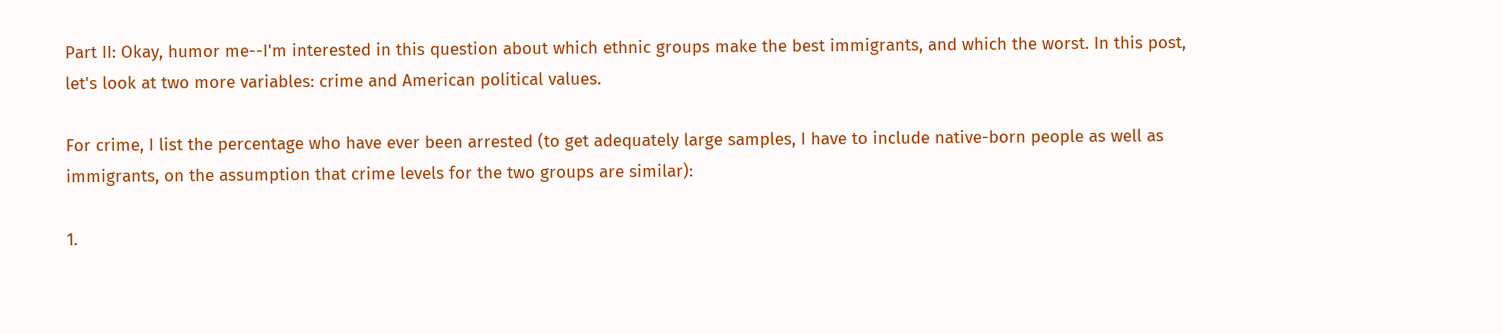Part II: Okay, humor me--I'm interested in this question about which ethnic groups make the best immigrants, and which the worst. In this post, let's look at two more variables: crime and American political values.

For crime, I list the percentage who have ever been arrested (to get adequately large samples, I have to include native-born people as well as immigrants, on the assumption that crime levels for the two groups are similar):

1.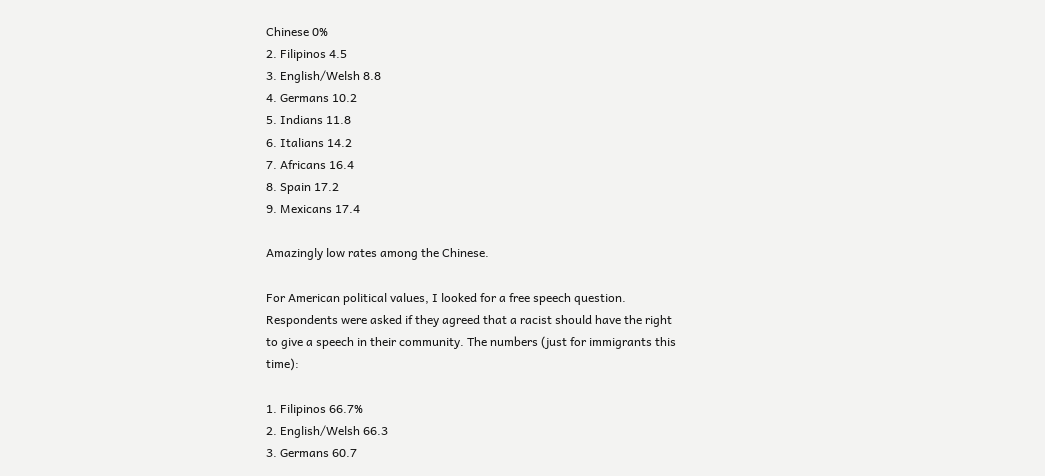Chinese 0%
2. Filipinos 4.5
3. English/Welsh 8.8
4. Germans 10.2
5. Indians 11.8
6. Italians 14.2
7. Africans 16.4
8. Spain 17.2
9. Mexicans 17.4

Amazingly low rates among the Chinese.

For American political values, I looked for a free speech question. Respondents were asked if they agreed that a racist should have the right to give a speech in their community. The numbers (just for immigrants this time):

1. Filipinos 66.7%
2. English/Welsh 66.3
3. Germans 60.7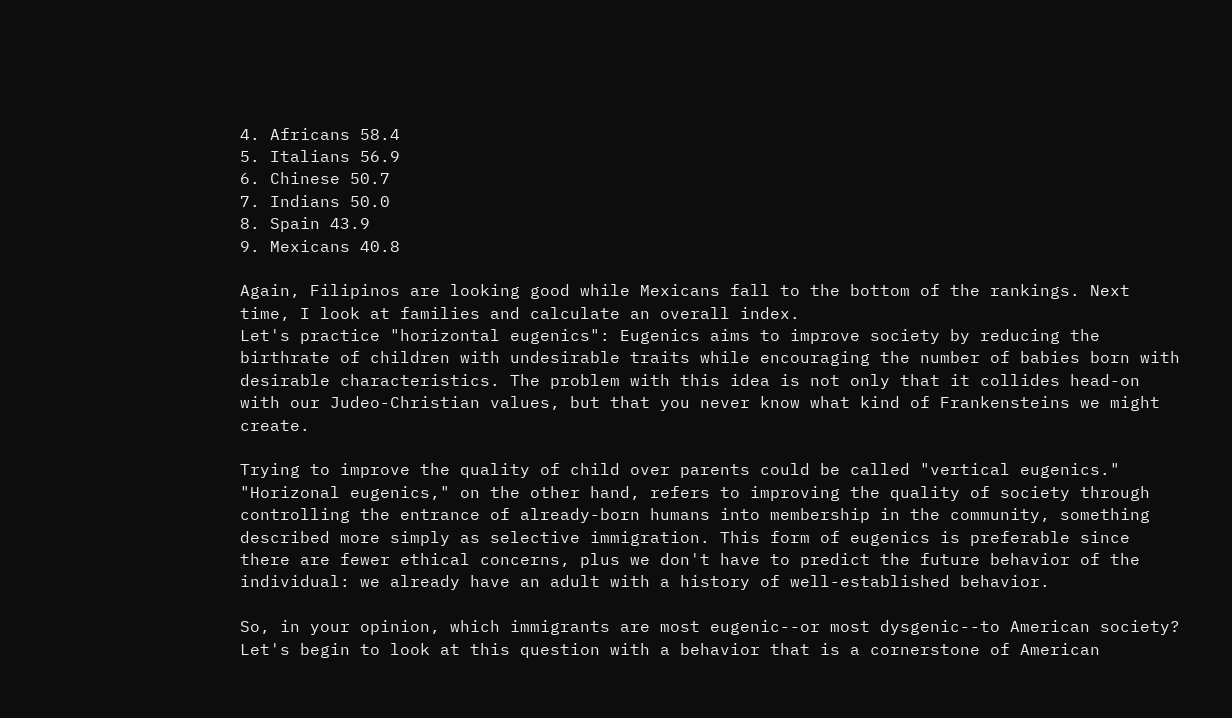4. Africans 58.4
5. Italians 56.9
6. Chinese 50.7
7. Indians 50.0
8. Spain 43.9
9. Mexicans 40.8

Again, Filipinos are looking good while Mexicans fall to the bottom of the rankings. Next time, I look at families and calculate an overall index.
Let's practice "horizontal eugenics": Eugenics aims to improve society by reducing the birthrate of children with undesirable traits while encouraging the number of babies born with desirable characteristics. The problem with this idea is not only that it collides head-on with our Judeo-Christian values, but that you never know what kind of Frankensteins we might create.

Trying to improve the quality of child over parents could be called "vertical eugenics." "Horizonal eugenics," on the other hand, refers to improving the quality of society through controlling the entrance of already-born humans into membership in the community, something described more simply as selective immigration. This form of eugenics is preferable since there are fewer ethical concerns, plus we don't have to predict the future behavior of the individual: we already have an adult with a history of well-established behavior.

So, in your opinion, which immigrants are most eugenic--or most dysgenic--to American society? Let's begin to look at this question with a behavior that is a cornerstone of American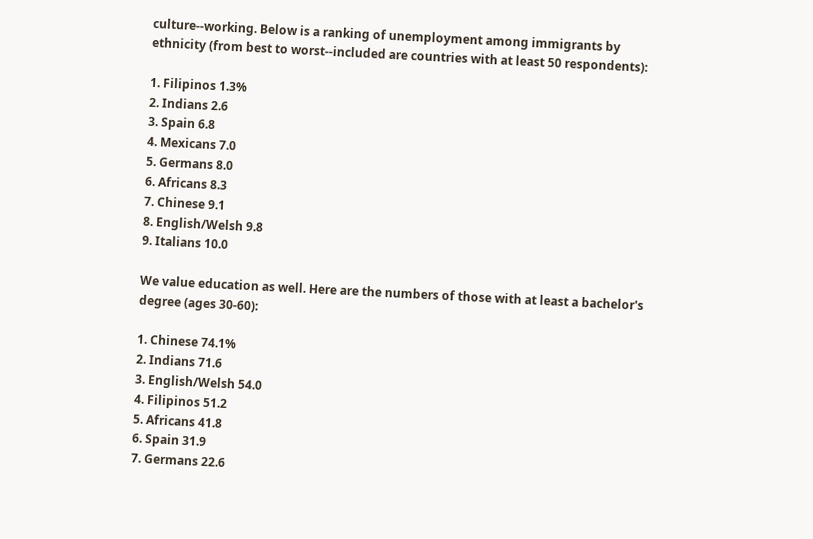culture--working. Below is a ranking of unemployment among immigrants by ethnicity (from best to worst--included are countries with at least 50 respondents):

1. Filipinos 1.3%
2. Indians 2.6
3. Spain 6.8
4. Mexicans 7.0
5. Germans 8.0
6. Africans 8.3
7. Chinese 9.1
8. English/Welsh 9.8
9. Italians 10.0

We value education as well. Here are the numbers of those with at least a bachelor's degree (ages 30-60):

1. Chinese 74.1%
2. Indians 71.6
3. English/Welsh 54.0
4. Filipinos 51.2
5. Africans 41.8
6. Spain 31.9
7. Germans 22.6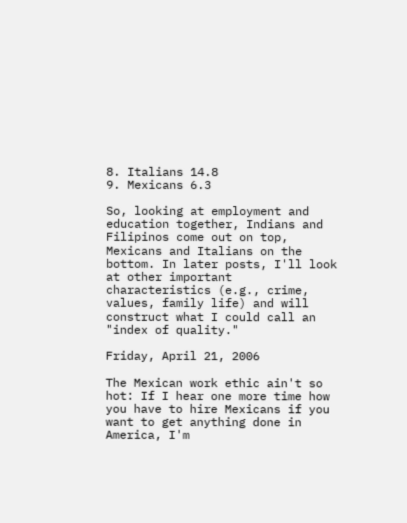8. Italians 14.8
9. Mexicans 6.3

So, looking at employment and education together, Indians and Filipinos come out on top, Mexicans and Italians on the bottom. In later posts, I'll look at other important characteristics (e.g., crime, values, family life) and will construct what I could call an "index of quality."

Friday, April 21, 2006

The Mexican work ethic ain't so hot: If I hear one more time how you have to hire Mexicans if you want to get anything done in America, I'm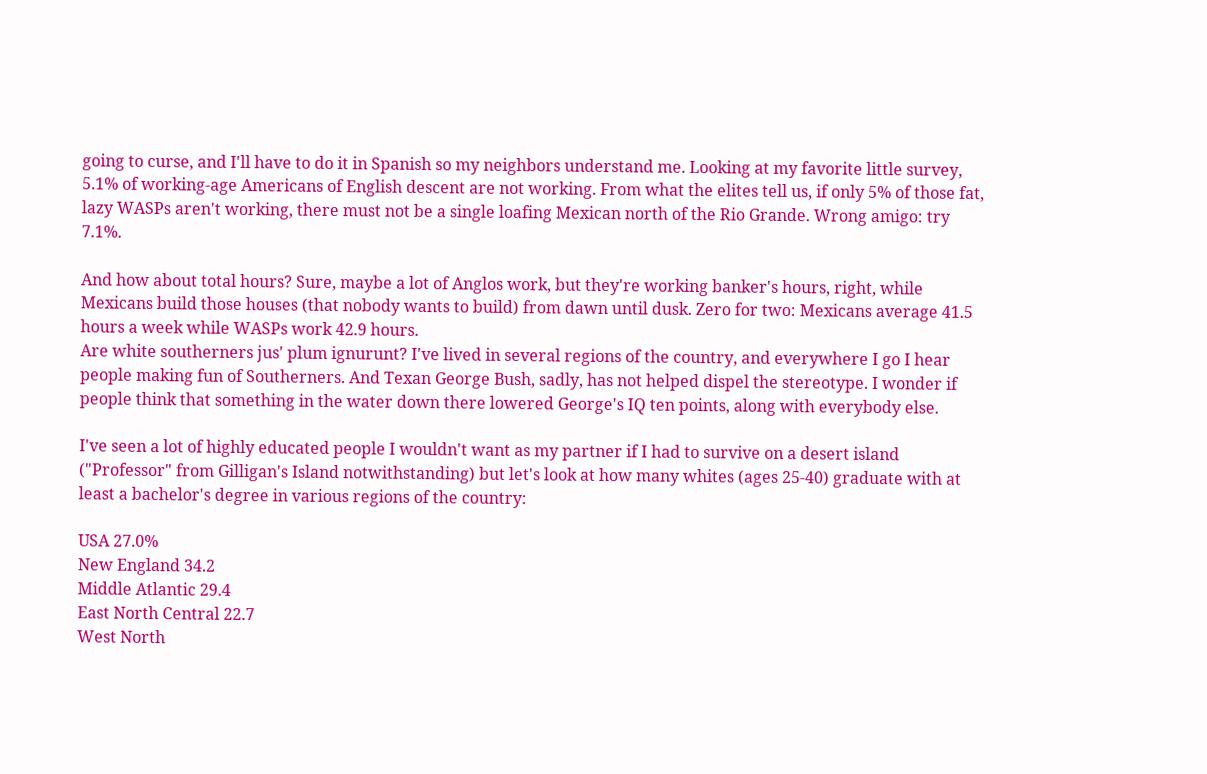going to curse, and I'll have to do it in Spanish so my neighbors understand me. Looking at my favorite little survey, 5.1% of working-age Americans of English descent are not working. From what the elites tell us, if only 5% of those fat, lazy WASPs aren't working, there must not be a single loafing Mexican north of the Rio Grande. Wrong amigo: try 7.1%.

And how about total hours? Sure, maybe a lot of Anglos work, but they're working banker's hours, right, while Mexicans build those houses (that nobody wants to build) from dawn until dusk. Zero for two: Mexicans average 41.5 hours a week while WASPs work 42.9 hours.
Are white southerners jus' plum ignurunt? I've lived in several regions of the country, and everywhere I go I hear people making fun of Southerners. And Texan George Bush, sadly, has not helped dispel the stereotype. I wonder if people think that something in the water down there lowered George's IQ ten points, along with everybody else.

I've seen a lot of highly educated people I wouldn't want as my partner if I had to survive on a desert island ("Professor" from Gilligan's Island notwithstanding) but let's look at how many whites (ages 25-40) graduate with at least a bachelor's degree in various regions of the country:

USA 27.0%
New England 34.2
Middle Atlantic 29.4
East North Central 22.7
West North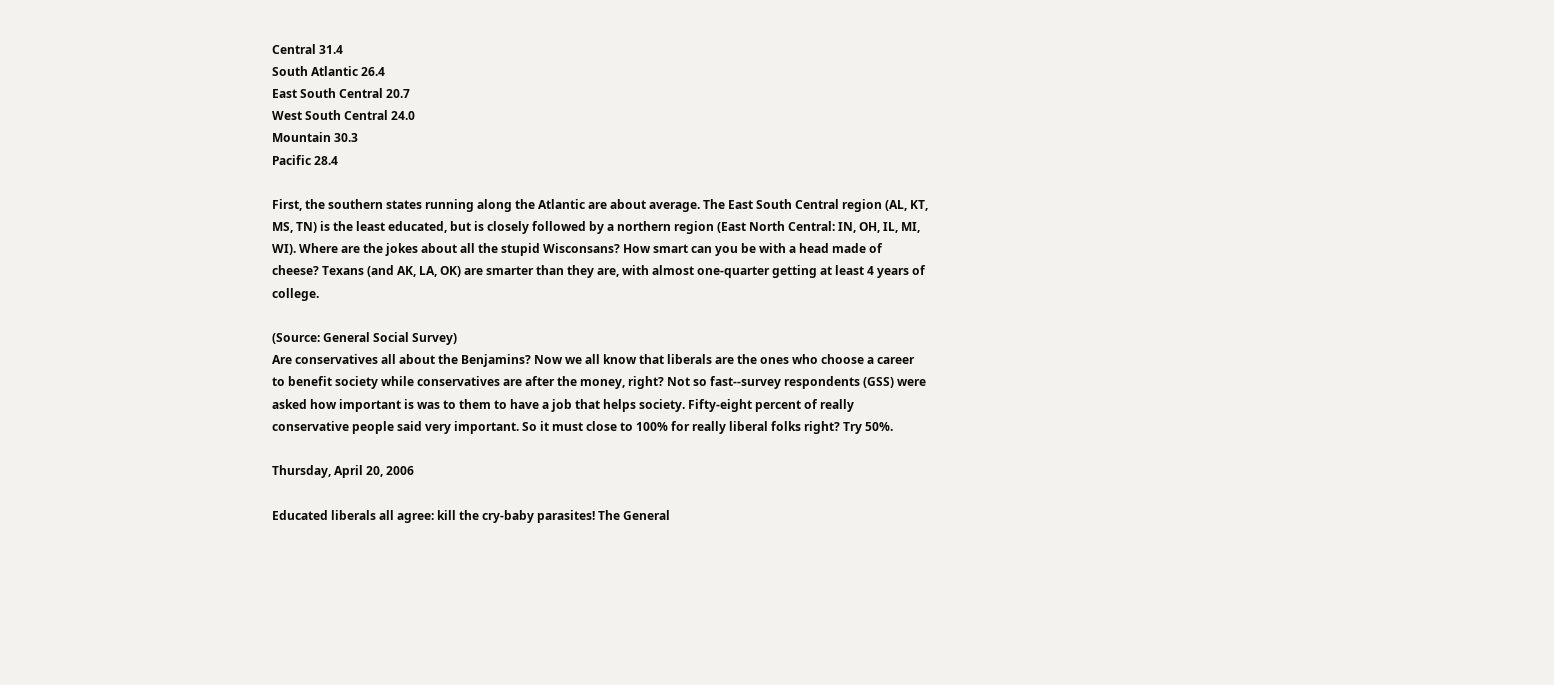Central 31.4
South Atlantic 26.4
East South Central 20.7
West South Central 24.0
Mountain 30.3
Pacific 28.4

First, the southern states running along the Atlantic are about average. The East South Central region (AL, KT, MS, TN) is the least educated, but is closely followed by a northern region (East North Central: IN, OH, IL, MI, WI). Where are the jokes about all the stupid Wisconsans? How smart can you be with a head made of cheese? Texans (and AK, LA, OK) are smarter than they are, with almost one-quarter getting at least 4 years of college.

(Source: General Social Survey)
Are conservatives all about the Benjamins? Now we all know that liberals are the ones who choose a career to benefit society while conservatives are after the money, right? Not so fast--survey respondents (GSS) were asked how important is was to them to have a job that helps society. Fifty-eight percent of really conservative people said very important. So it must close to 100% for really liberal folks right? Try 50%.

Thursday, April 20, 2006

Educated liberals all agree: kill the cry-baby parasites! The General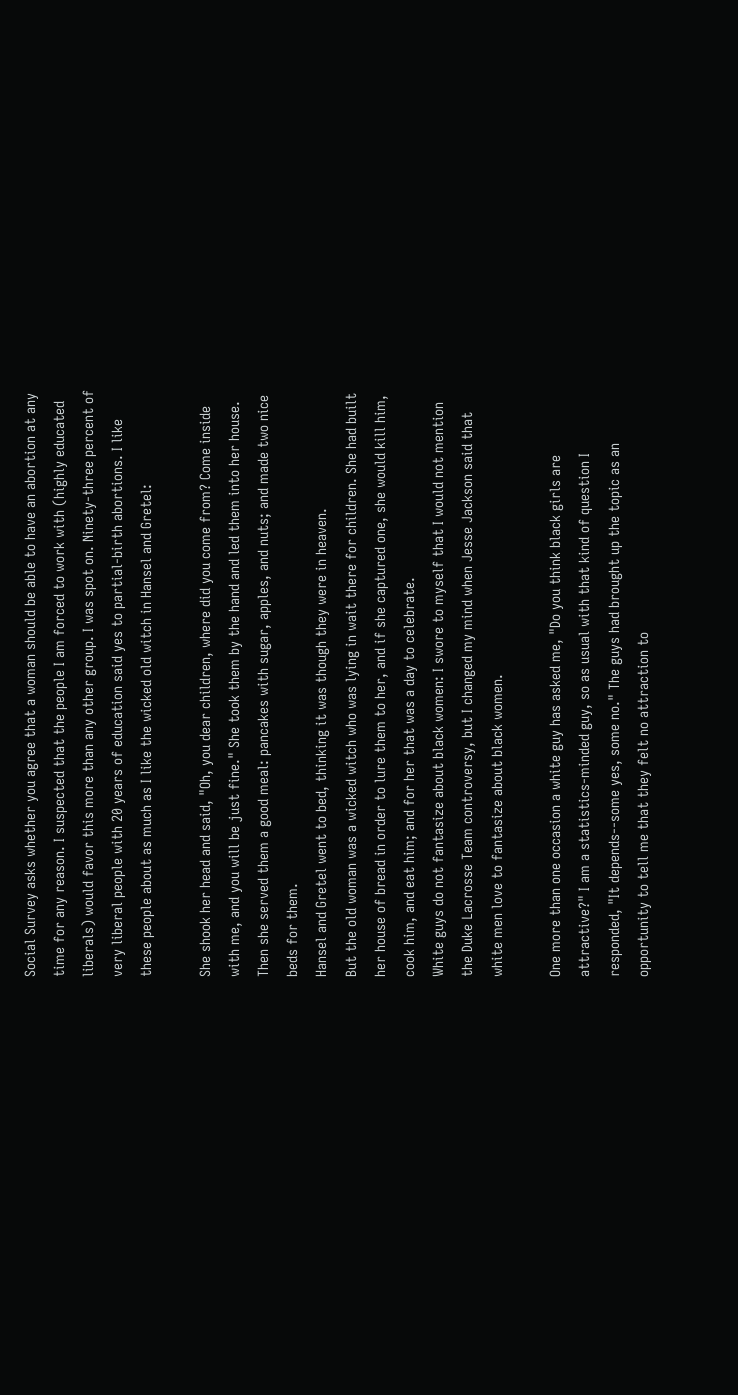Social Survey asks whether you agree that a woman should be able to have an abortion at any time for any reason. I suspected that the people I am forced to work with (highly educated liberals) would favor this more than any other group. I was spot on. Ninety-three percent of very liberal people with 20 years of education said yes to partial-birth abortions. I like these people about as much as I like the wicked old witch in Hansel and Gretel:

She shook her head and said, "Oh, you dear children, where did you come from? Come inside with me, and you will be just fine." She took them by the hand and led them into her house. Then she served them a good meal: pancakes with sugar, apples, and nuts; and made two nice beds for them.
Hansel and Gretel went to bed, thinking it was though they were in heaven.
But the old woman was a wicked witch who was lying in wait there for children. She had built her house of bread in order to lure them to her, and if she captured one, she would kill him, cook him, and eat him; and for her that was a day to celebrate.
White guys do not fantasize about black women: I swore to myself that I would not mention the Duke Lacrosse Team controversy, but I changed my mind when Jesse Jackson said that white men love to fantasize about black women.

One more than one occasion a white guy has asked me, "Do you think black girls are attractive?" I am a statistics-minded guy, so as usual with that kind of question I responded, "It depends--some yes, some no." The guys had brought up the topic as an opportunity to tell me that they felt no attraction to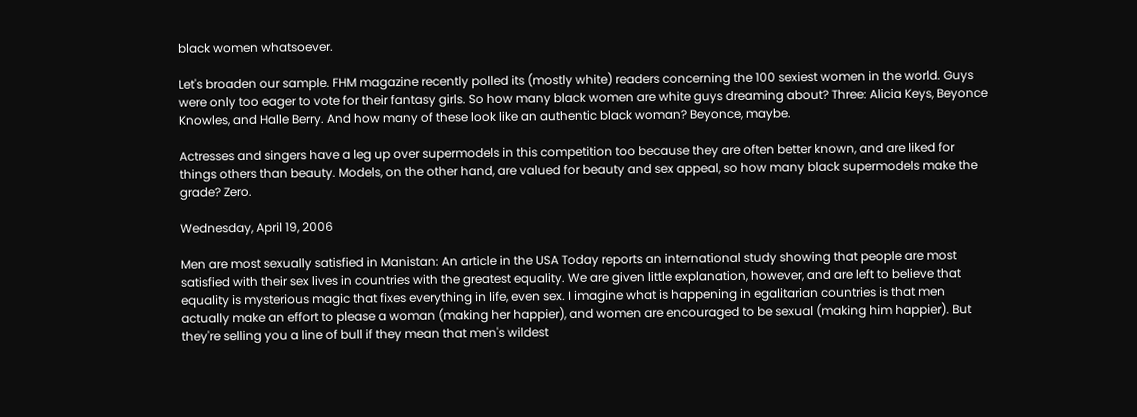black women whatsoever.

Let's broaden our sample. FHM magazine recently polled its (mostly white) readers concerning the 100 sexiest women in the world. Guys were only too eager to vote for their fantasy girls. So how many black women are white guys dreaming about? Three: Alicia Keys, Beyonce Knowles, and Halle Berry. And how many of these look like an authentic black woman? Beyonce, maybe.

Actresses and singers have a leg up over supermodels in this competition too because they are often better known, and are liked for things others than beauty. Models, on the other hand, are valued for beauty and sex appeal, so how many black supermodels make the grade? Zero.

Wednesday, April 19, 2006

Men are most sexually satisfied in Manistan: An article in the USA Today reports an international study showing that people are most satisfied with their sex lives in countries with the greatest equality. We are given little explanation, however, and are left to believe that equality is mysterious magic that fixes everything in life, even sex. I imagine what is happening in egalitarian countries is that men actually make an effort to please a woman (making her happier), and women are encouraged to be sexual (making him happier). But they're selling you a line of bull if they mean that men's wildest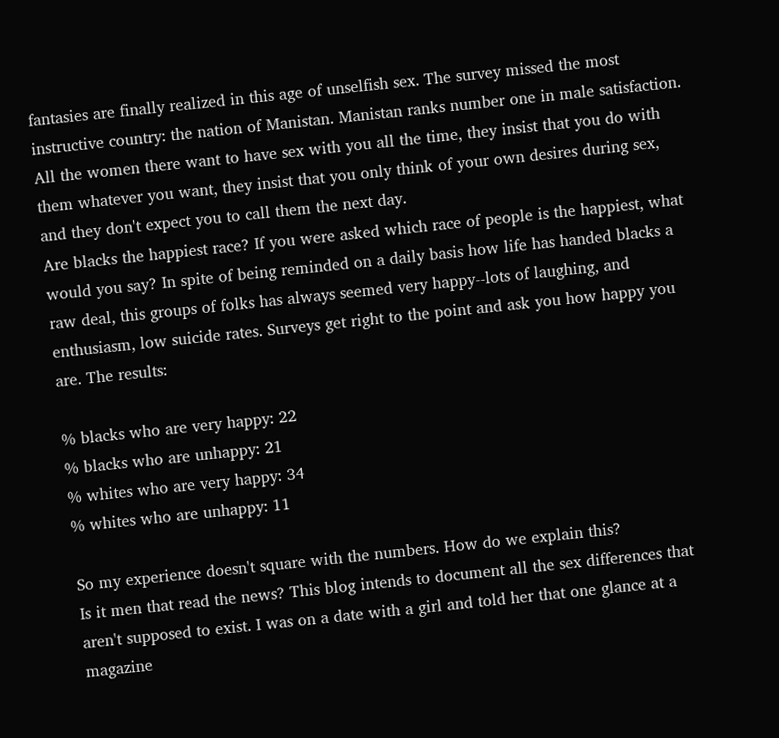fantasies are finally realized in this age of unselfish sex. The survey missed the most instructive country: the nation of Manistan. Manistan ranks number one in male satisfaction. All the women there want to have sex with you all the time, they insist that you do with them whatever you want, they insist that you only think of your own desires during sex, and they don't expect you to call them the next day.
Are blacks the happiest race? If you were asked which race of people is the happiest, what would you say? In spite of being reminded on a daily basis how life has handed blacks a raw deal, this groups of folks has always seemed very happy--lots of laughing, and enthusiasm, low suicide rates. Surveys get right to the point and ask you how happy you are. The results:

% blacks who are very happy: 22
% blacks who are unhappy: 21
% whites who are very happy: 34
% whites who are unhappy: 11

So my experience doesn't square with the numbers. How do we explain this?
Is it men that read the news? This blog intends to document all the sex differences that aren't supposed to exist. I was on a date with a girl and told her that one glance at a magazine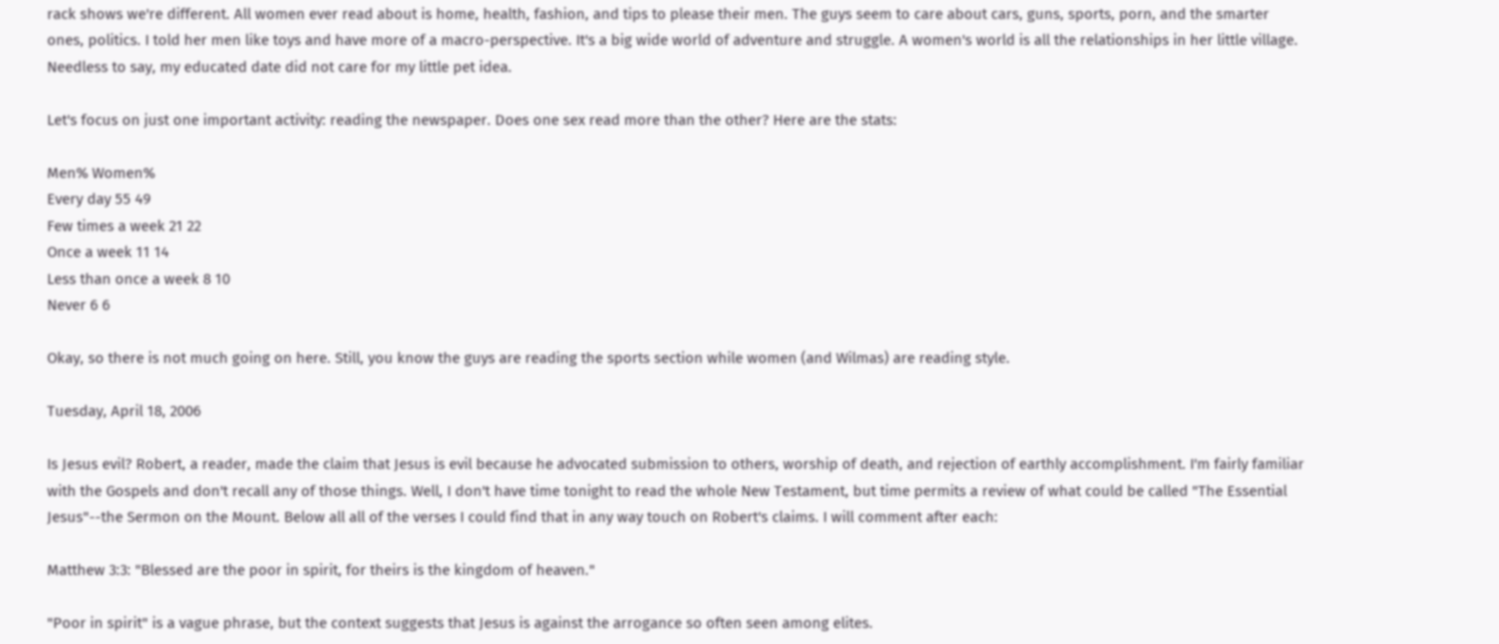rack shows we're different. All women ever read about is home, health, fashion, and tips to please their men. The guys seem to care about cars, guns, sports, porn, and the smarter ones, politics. I told her men like toys and have more of a macro-perspective. It's a big wide world of adventure and struggle. A women's world is all the relationships in her little village. Needless to say, my educated date did not care for my little pet idea.

Let's focus on just one important activity: reading the newspaper. Does one sex read more than the other? Here are the stats:

Men% Women%
Every day 55 49
Few times a week 21 22
Once a week 11 14
Less than once a week 8 10
Never 6 6

Okay, so there is not much going on here. Still, you know the guys are reading the sports section while women (and Wilmas) are reading style.

Tuesday, April 18, 2006

Is Jesus evil? Robert, a reader, made the claim that Jesus is evil because he advocated submission to others, worship of death, and rejection of earthly accomplishment. I'm fairly familiar with the Gospels and don't recall any of those things. Well, I don't have time tonight to read the whole New Testament, but time permits a review of what could be called "The Essential Jesus"--the Sermon on the Mount. Below all all of the verses I could find that in any way touch on Robert's claims. I will comment after each:

Matthew 3:3: "Blessed are the poor in spirit, for theirs is the kingdom of heaven."

"Poor in spirit" is a vague phrase, but the context suggests that Jesus is against the arrogance so often seen among elites.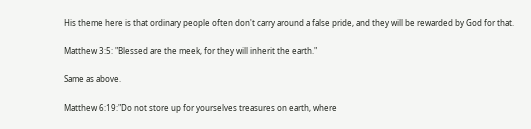His theme here is that ordinary people often don't carry around a false pride, and they will be rewarded by God for that.

Matthew 3:5: "Blessed are the meek, for they will inherit the earth."

Same as above.

Matthew 6:19:"Do not store up for yourselves treasures on earth, where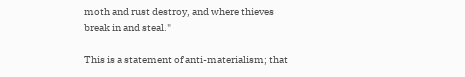moth and rust destroy, and where thieves break in and steal."

This is a statement of anti-materialism; that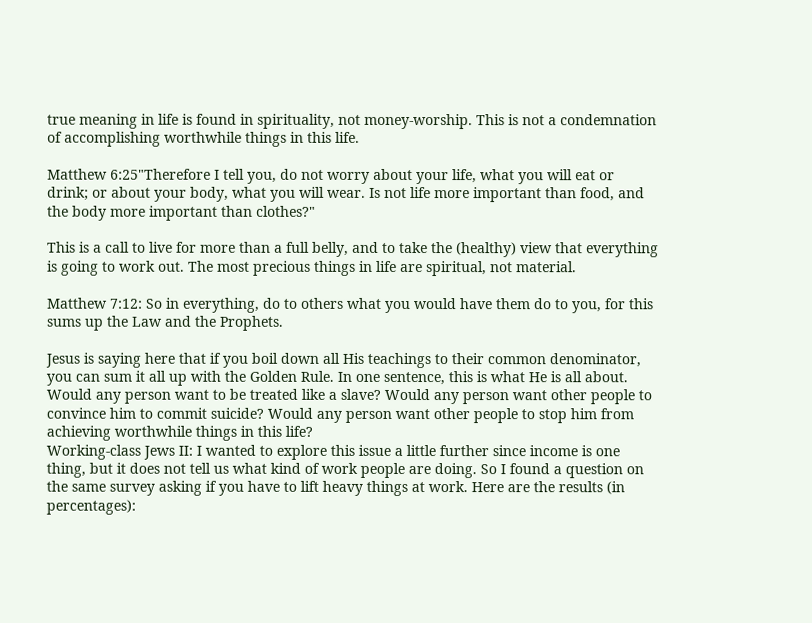true meaning in life is found in spirituality, not money-worship. This is not a condemnation of accomplishing worthwhile things in this life.

Matthew 6:25"Therefore I tell you, do not worry about your life, what you will eat or drink; or about your body, what you will wear. Is not life more important than food, and the body more important than clothes?"

This is a call to live for more than a full belly, and to take the (healthy) view that everything is going to work out. The most precious things in life are spiritual, not material.

Matthew 7:12: So in everything, do to others what you would have them do to you, for this sums up the Law and the Prophets.

Jesus is saying here that if you boil down all His teachings to their common denominator, you can sum it all up with the Golden Rule. In one sentence, this is what He is all about. Would any person want to be treated like a slave? Would any person want other people to convince him to commit suicide? Would any person want other people to stop him from achieving worthwhile things in this life?
Working-class Jews II: I wanted to explore this issue a little further since income is one thing, but it does not tell us what kind of work people are doing. So I found a question on the same survey asking if you have to lift heavy things at work. Here are the results (in percentages):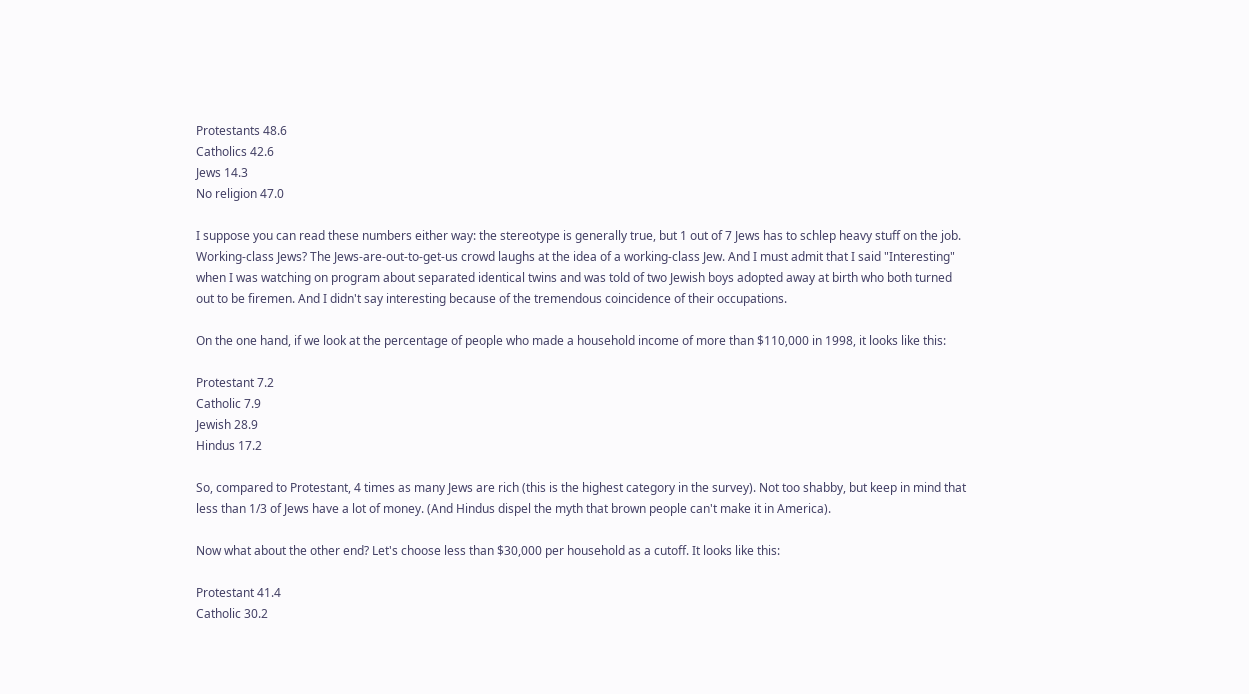Protestants 48.6
Catholics 42.6
Jews 14.3
No religion 47.0

I suppose you can read these numbers either way: the stereotype is generally true, but 1 out of 7 Jews has to schlep heavy stuff on the job.
Working-class Jews? The Jews-are-out-to-get-us crowd laughs at the idea of a working-class Jew. And I must admit that I said "Interesting" when I was watching on program about separated identical twins and was told of two Jewish boys adopted away at birth who both turned out to be firemen. And I didn't say interesting because of the tremendous coincidence of their occupations.

On the one hand, if we look at the percentage of people who made a household income of more than $110,000 in 1998, it looks like this:

Protestant 7.2
Catholic 7.9
Jewish 28.9
Hindus 17.2

So, compared to Protestant, 4 times as many Jews are rich (this is the highest category in the survey). Not too shabby, but keep in mind that less than 1/3 of Jews have a lot of money. (And Hindus dispel the myth that brown people can't make it in America).

Now what about the other end? Let's choose less than $30,000 per household as a cutoff. It looks like this:

Protestant 41.4
Catholic 30.2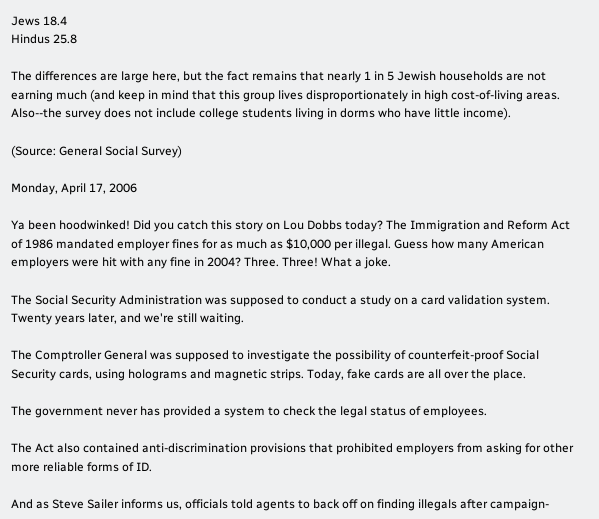Jews 18.4
Hindus 25.8

The differences are large here, but the fact remains that nearly 1 in 5 Jewish households are not earning much (and keep in mind that this group lives disproportionately in high cost-of-living areas. Also--the survey does not include college students living in dorms who have little income).

(Source: General Social Survey)

Monday, April 17, 2006

Ya been hoodwinked! Did you catch this story on Lou Dobbs today? The Immigration and Reform Act of 1986 mandated employer fines for as much as $10,000 per illegal. Guess how many American employers were hit with any fine in 2004? Three. Three! What a joke.

The Social Security Administration was supposed to conduct a study on a card validation system. Twenty years later, and we're still waiting.

The Comptroller General was supposed to investigate the possibility of counterfeit-proof Social Security cards, using holograms and magnetic strips. Today, fake cards are all over the place.

The government never has provided a system to check the legal status of employees.

The Act also contained anti-discrimination provisions that prohibited employers from asking for other more reliable forms of ID.

And as Steve Sailer informs us, officials told agents to back off on finding illegals after campaign-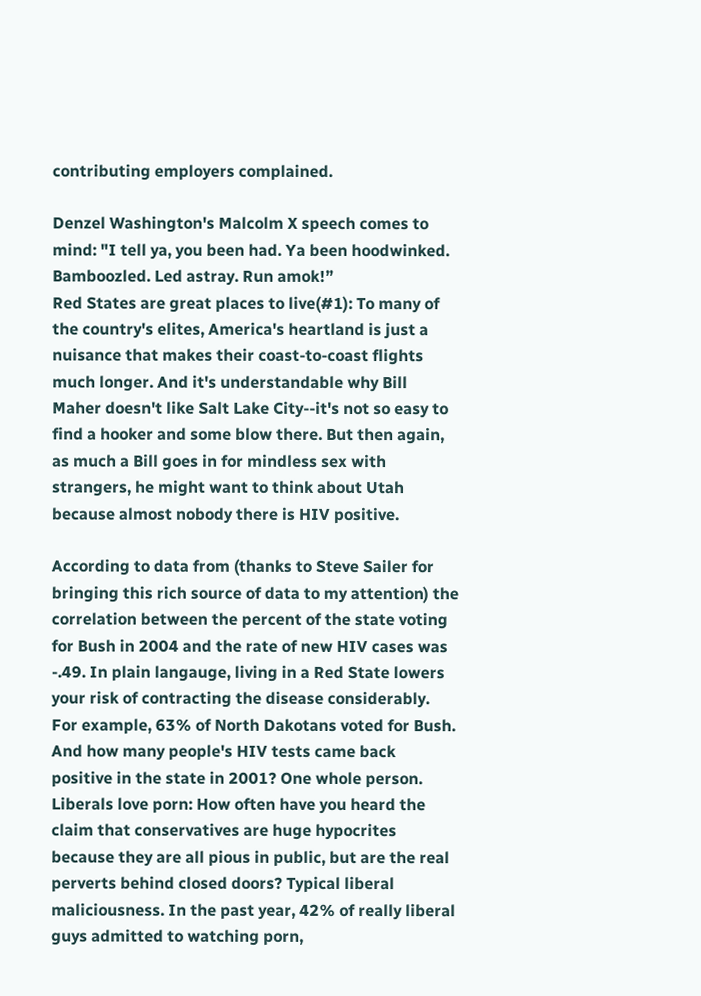contributing employers complained.

Denzel Washington's Malcolm X speech comes to mind: "I tell ya, you been had. Ya been hoodwinked. Bamboozled. Led astray. Run amok!”
Red States are great places to live(#1): To many of the country's elites, America's heartland is just a nuisance that makes their coast-to-coast flights much longer. And it's understandable why Bill Maher doesn't like Salt Lake City--it's not so easy to find a hooker and some blow there. But then again, as much a Bill goes in for mindless sex with strangers, he might want to think about Utah because almost nobody there is HIV positive.

According to data from (thanks to Steve Sailer for bringing this rich source of data to my attention) the correlation between the percent of the state voting for Bush in 2004 and the rate of new HIV cases was -.49. In plain langauge, living in a Red State lowers your risk of contracting the disease considerably. For example, 63% of North Dakotans voted for Bush. And how many people's HIV tests came back positive in the state in 2001? One whole person.
Liberals love porn: How often have you heard the claim that conservatives are huge hypocrites because they are all pious in public, but are the real perverts behind closed doors? Typical liberal maliciousness. In the past year, 42% of really liberal guys admitted to watching porn,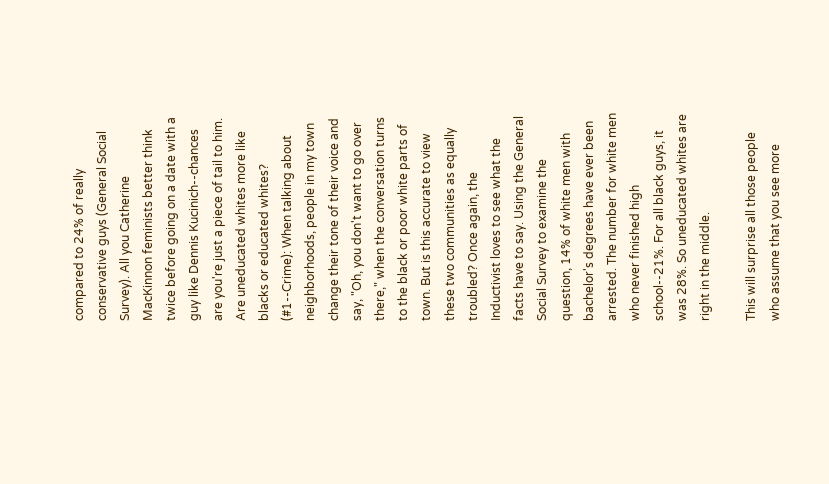compared to 24% of really conservative guys (General Social Survey). All you Catherine MacKinnon feminists better think twice before going on a date with a guy like Dennis Kucinich--chances are you're just a piece of tail to him.
Are uneducated whites more like blacks or educated whites? (#1--Crime): When talking about neighborhoods, people in my town change their tone of their voice and say, "Oh, you don't want to go over there," when the conversation turns to the black or poor white parts of town. But is this accurate to view these two communities as equally troubled? Once again, the Inductivist loves to see what the facts have to say. Using the General Social Survey to examine the question, 14% of white men with bachelor's degrees have ever been arrested. The number for white men who never finished high school--21%. For all black guys, it was 28%. So uneducated whites are right in the middle.

This will surprise all those people who assume that you see more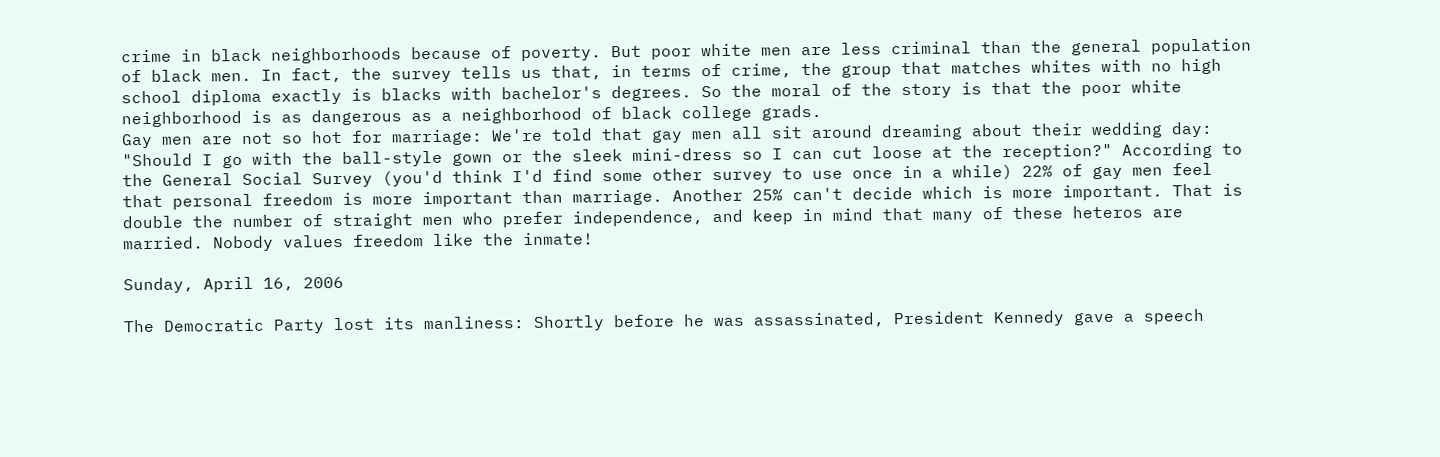crime in black neighborhoods because of poverty. But poor white men are less criminal than the general population of black men. In fact, the survey tells us that, in terms of crime, the group that matches whites with no high school diploma exactly is blacks with bachelor's degrees. So the moral of the story is that the poor white neighborhood is as dangerous as a neighborhood of black college grads.
Gay men are not so hot for marriage: We're told that gay men all sit around dreaming about their wedding day: "Should I go with the ball-style gown or the sleek mini-dress so I can cut loose at the reception?" According to the General Social Survey (you'd think I'd find some other survey to use once in a while) 22% of gay men feel that personal freedom is more important than marriage. Another 25% can't decide which is more important. That is double the number of straight men who prefer independence, and keep in mind that many of these heteros are married. Nobody values freedom like the inmate!

Sunday, April 16, 2006

The Democratic Party lost its manliness: Shortly before he was assassinated, President Kennedy gave a speech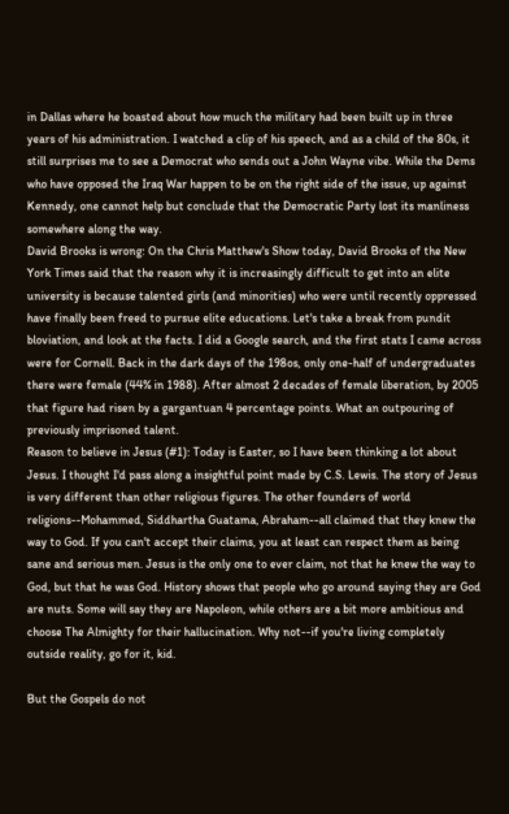in Dallas where he boasted about how much the military had been built up in three years of his administration. I watched a clip of his speech, and as a child of the 80s, it still surprises me to see a Democrat who sends out a John Wayne vibe. While the Dems who have opposed the Iraq War happen to be on the right side of the issue, up against Kennedy, one cannot help but conclude that the Democratic Party lost its manliness somewhere along the way.
David Brooks is wrong: On the Chris Matthew's Show today, David Brooks of the New York Times said that the reason why it is increasingly difficult to get into an elite university is because talented girls (and minorities) who were until recently oppressed have finally been freed to pursue elite educations. Let's take a break from pundit bloviation, and look at the facts. I did a Google search, and the first stats I came across were for Cornell. Back in the dark days of the 198os, only one-half of undergraduates there were female (44% in 1988). After almost 2 decades of female liberation, by 2005 that figure had risen by a gargantuan 4 percentage points. What an outpouring of previously imprisoned talent.
Reason to believe in Jesus (#1): Today is Easter, so I have been thinking a lot about Jesus. I thought I'd pass along a insightful point made by C.S. Lewis. The story of Jesus is very different than other religious figures. The other founders of world religions--Mohammed, Siddhartha Guatama, Abraham--all claimed that they knew the way to God. If you can't accept their claims, you at least can respect them as being sane and serious men. Jesus is the only one to ever claim, not that he knew the way to God, but that he was God. History shows that people who go around saying they are God are nuts. Some will say they are Napoleon, while others are a bit more ambitious and choose The Almighty for their hallucination. Why not--if you're living completely outside reality, go for it, kid.

But the Gospels do not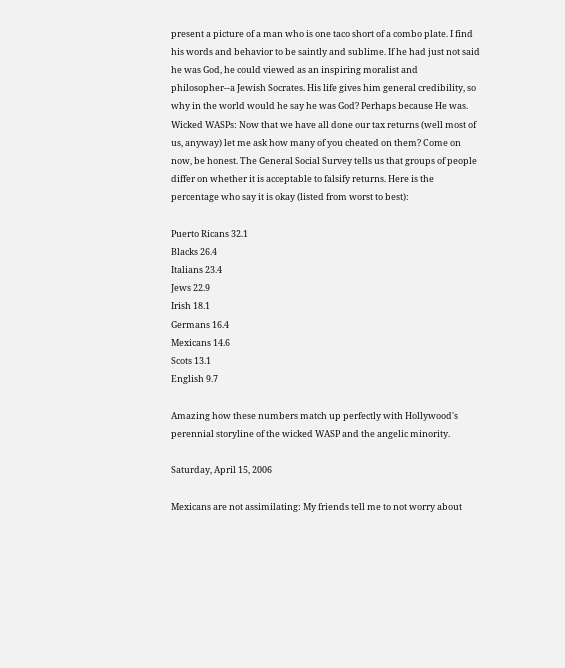present a picture of a man who is one taco short of a combo plate. I find his words and behavior to be saintly and sublime. If he had just not said he was God, he could viewed as an inspiring moralist and philosopher--a Jewish Socrates. His life gives him general credibility, so why in the world would he say he was God? Perhaps because He was.
Wicked WASPs: Now that we have all done our tax returns (well most of us, anyway) let me ask how many of you cheated on them? Come on now, be honest. The General Social Survey tells us that groups of people differ on whether it is acceptable to falsify returns. Here is the percentage who say it is okay (listed from worst to best):

Puerto Ricans 32.1
Blacks 26.4
Italians 23.4
Jews 22.9
Irish 18.1
Germans 16.4
Mexicans 14.6
Scots 13.1
English 9.7

Amazing how these numbers match up perfectly with Hollywood's perennial storyline of the wicked WASP and the angelic minority.

Saturday, April 15, 2006

Mexicans are not assimilating: My friends tell me to not worry about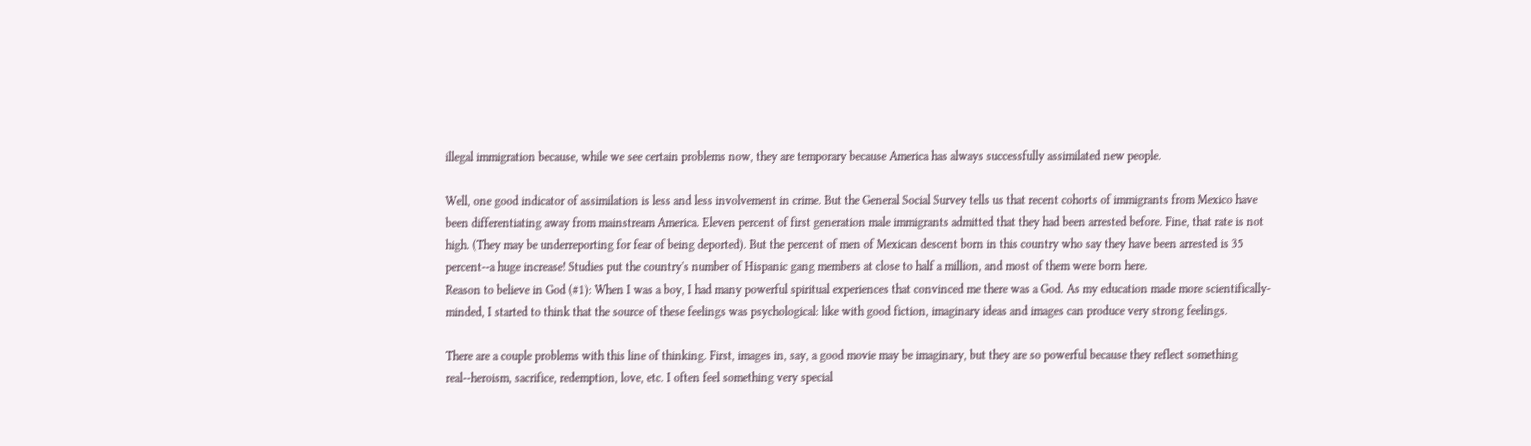illegal immigration because, while we see certain problems now, they are temporary because America has always successfully assimilated new people.

Well, one good indicator of assimilation is less and less involvement in crime. But the General Social Survey tells us that recent cohorts of immigrants from Mexico have been differentiating away from mainstream America. Eleven percent of first generation male immigrants admitted that they had been arrested before. Fine, that rate is not high. (They may be underreporting for fear of being deported). But the percent of men of Mexican descent born in this country who say they have been arrested is 35 percent--a huge increase! Studies put the country's number of Hispanic gang members at close to half a million, and most of them were born here.
Reason to believe in God (#1): When I was a boy, I had many powerful spiritual experiences that convinced me there was a God. As my education made more scientifically-minded, I started to think that the source of these feelings was psychological: like with good fiction, imaginary ideas and images can produce very strong feelings.

There are a couple problems with this line of thinking. First, images in, say, a good movie may be imaginary, but they are so powerful because they reflect something real--heroism, sacrifice, redemption, love, etc. I often feel something very special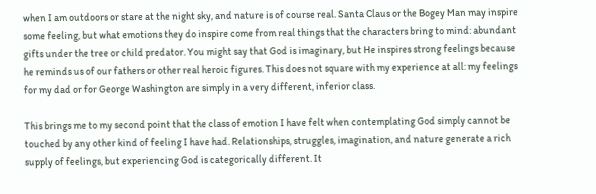when I am outdoors or stare at the night sky, and nature is of course real. Santa Claus or the Bogey Man may inspire some feeling, but what emotions they do inspire come from real things that the characters bring to mind: abundant gifts under the tree or child predator. You might say that God is imaginary, but He inspires strong feelings because he reminds us of our fathers or other real heroic figures. This does not square with my experience at all: my feelings for my dad or for George Washington are simply in a very different, inferior class.

This brings me to my second point that the class of emotion I have felt when contemplating God simply cannot be touched by any other kind of feeling I have had. Relationships, struggles, imagination, and nature generate a rich supply of feelings, but experiencing God is categorically different. It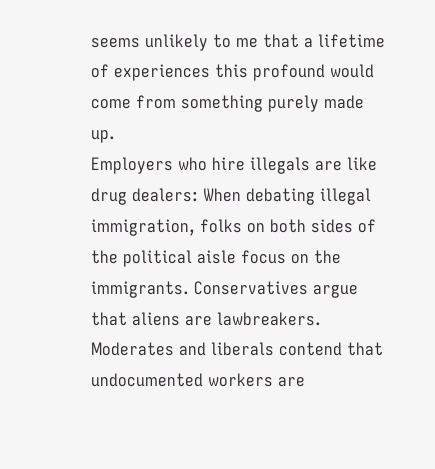seems unlikely to me that a lifetime of experiences this profound would come from something purely made up.
Employers who hire illegals are like drug dealers: When debating illegal immigration, folks on both sides of the political aisle focus on the immigrants. Conservatives argue that aliens are lawbreakers. Moderates and liberals contend that undocumented workers are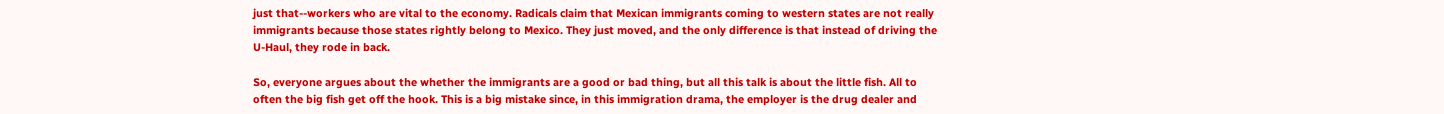just that--workers who are vital to the economy. Radicals claim that Mexican immigrants coming to western states are not really immigrants because those states rightly belong to Mexico. They just moved, and the only difference is that instead of driving the U-Haul, they rode in back.

So, everyone argues about the whether the immigrants are a good or bad thing, but all this talk is about the little fish. All to often the big fish get off the hook. This is a big mistake since, in this immigration drama, the employer is the drug dealer and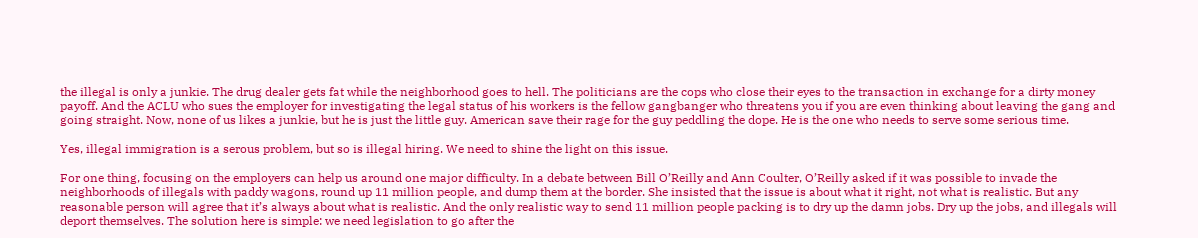the illegal is only a junkie. The drug dealer gets fat while the neighborhood goes to hell. The politicians are the cops who close their eyes to the transaction in exchange for a dirty money payoff. And the ACLU who sues the employer for investigating the legal status of his workers is the fellow gangbanger who threatens you if you are even thinking about leaving the gang and going straight. Now, none of us likes a junkie, but he is just the little guy. American save their rage for the guy peddling the dope. He is the one who needs to serve some serious time.

Yes, illegal immigration is a serous problem, but so is illegal hiring. We need to shine the light on this issue.

For one thing, focusing on the employers can help us around one major difficulty. In a debate between Bill O’Reilly and Ann Coulter, O’Reilly asked if it was possible to invade the neighborhoods of illegals with paddy wagons, round up 11 million people, and dump them at the border. She insisted that the issue is about what it right, not what is realistic. But any reasonable person will agree that it’s always about what is realistic. And the only realistic way to send 11 million people packing is to dry up the damn jobs. Dry up the jobs, and illegals will deport themselves. The solution here is simple: we need legislation to go after the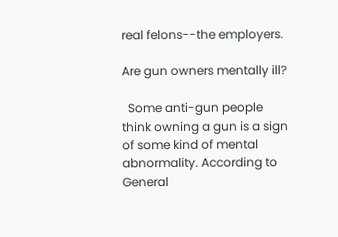real felons--the employers.

Are gun owners mentally ill?

  Some anti-gun people think owning a gun is a sign of some kind of mental abnormality. According to General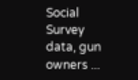Social Survey data, gun owners ...